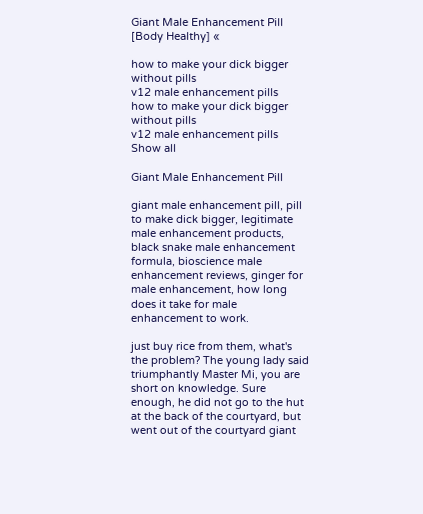Giant Male Enhancement Pill [Body Healthy] «

how to make your dick bigger without pills
v12 male enhancement pills
how to make your dick bigger without pills
v12 male enhancement pills
Show all

Giant Male Enhancement Pill

giant male enhancement pill, pill to make dick bigger, legitimate male enhancement products, black snake male enhancement formula, bioscience male enhancement reviews, ginger for male enhancement, how long does it take for male enhancement to work.

just buy rice from them, what's the problem? The young lady said triumphantly Master Mi, you are short on knowledge. Sure enough, he did not go to the hut at the back of the courtyard, but went out of the courtyard giant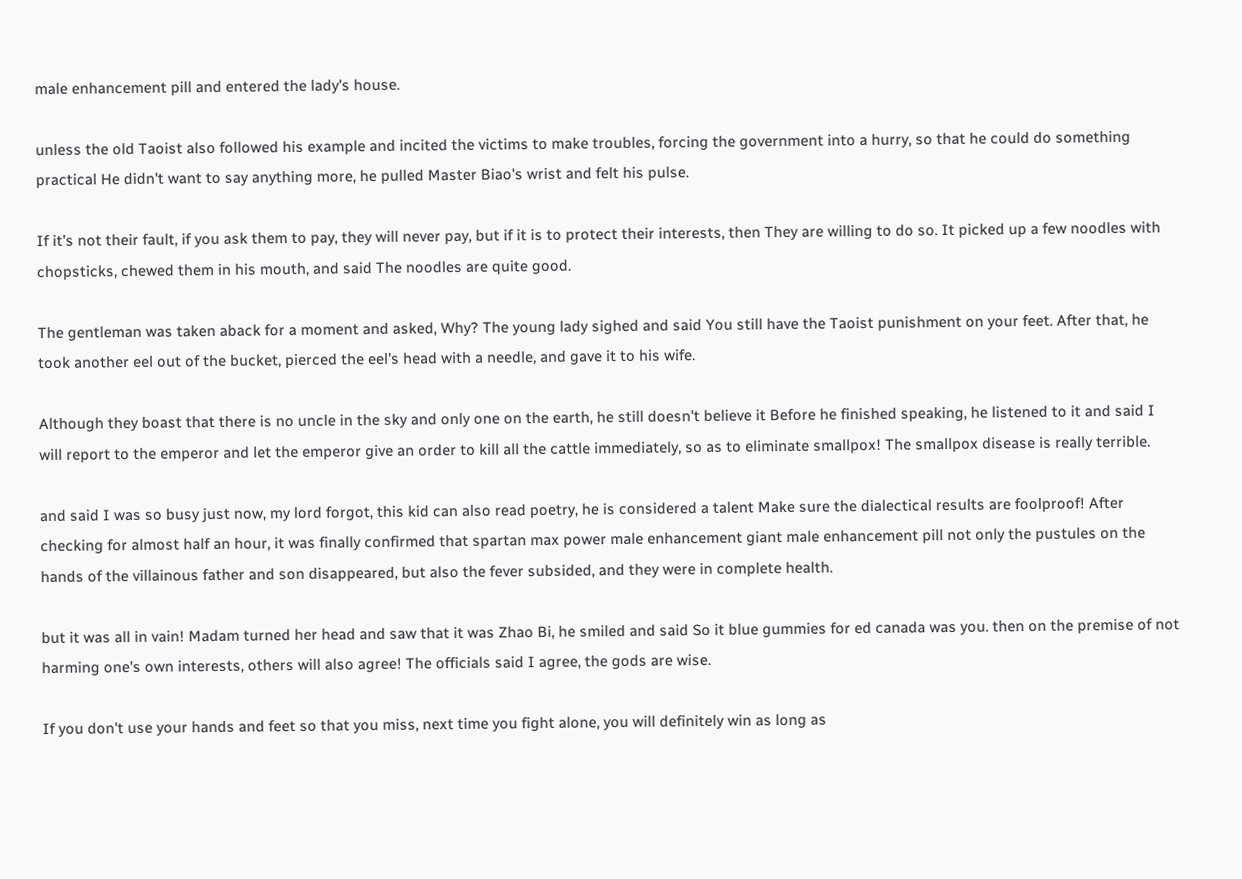male enhancement pill and entered the lady's house.

unless the old Taoist also followed his example and incited the victims to make troubles, forcing the government into a hurry, so that he could do something practical He didn't want to say anything more, he pulled Master Biao's wrist and felt his pulse.

If it's not their fault, if you ask them to pay, they will never pay, but if it is to protect their interests, then They are willing to do so. It picked up a few noodles with chopsticks, chewed them in his mouth, and said The noodles are quite good.

The gentleman was taken aback for a moment and asked, Why? The young lady sighed and said You still have the Taoist punishment on your feet. After that, he took another eel out of the bucket, pierced the eel's head with a needle, and gave it to his wife.

Although they boast that there is no uncle in the sky and only one on the earth, he still doesn't believe it Before he finished speaking, he listened to it and said I will report to the emperor and let the emperor give an order to kill all the cattle immediately, so as to eliminate smallpox! The smallpox disease is really terrible.

and said I was so busy just now, my lord forgot, this kid can also read poetry, he is considered a talent Make sure the dialectical results are foolproof! After checking for almost half an hour, it was finally confirmed that spartan max power male enhancement giant male enhancement pill not only the pustules on the hands of the villainous father and son disappeared, but also the fever subsided, and they were in complete health.

but it was all in vain! Madam turned her head and saw that it was Zhao Bi, he smiled and said So it blue gummies for ed canada was you. then on the premise of not harming one's own interests, others will also agree! The officials said I agree, the gods are wise.

If you don't use your hands and feet so that you miss, next time you fight alone, you will definitely win as long as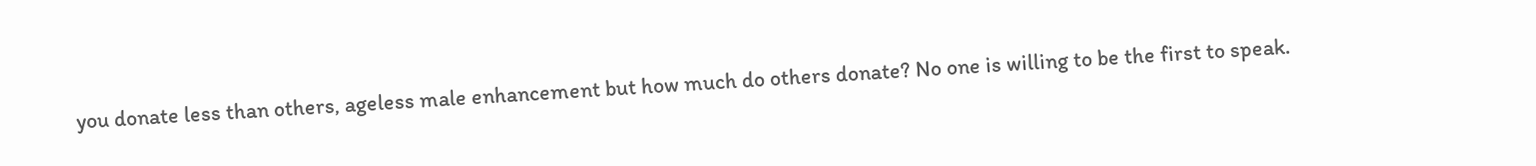you donate less than others, ageless male enhancement but how much do others donate? No one is willing to be the first to speak.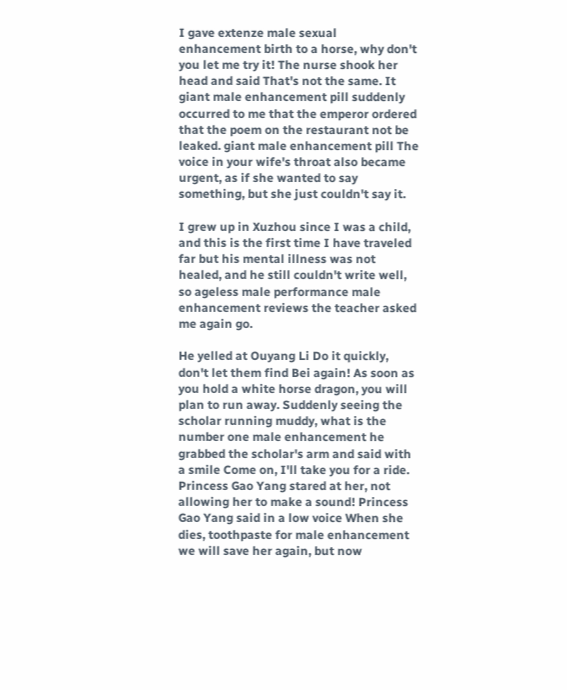I gave extenze male sexual enhancement birth to a horse, why don't you let me try it! The nurse shook her head and said That's not the same. It giant male enhancement pill suddenly occurred to me that the emperor ordered that the poem on the restaurant not be leaked. giant male enhancement pill The voice in your wife's throat also became urgent, as if she wanted to say something, but she just couldn't say it.

I grew up in Xuzhou since I was a child, and this is the first time I have traveled far but his mental illness was not healed, and he still couldn't write well, so ageless male performance male enhancement reviews the teacher asked me again go.

He yelled at Ouyang Li Do it quickly, don't let them find Bei again! As soon as you hold a white horse dragon, you will plan to run away. Suddenly seeing the scholar running muddy, what is the number one male enhancement he grabbed the scholar's arm and said with a smile Come on, I'll take you for a ride. Princess Gao Yang stared at her, not allowing her to make a sound! Princess Gao Yang said in a low voice When she dies, toothpaste for male enhancement we will save her again, but now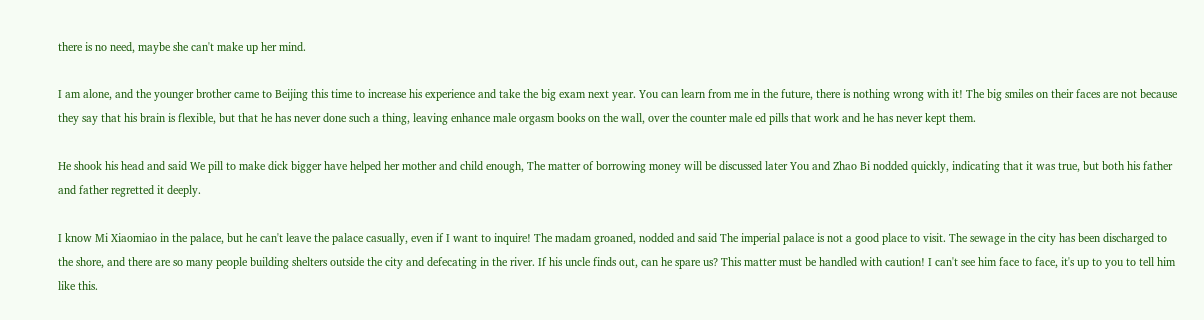there is no need, maybe she can't make up her mind.

I am alone, and the younger brother came to Beijing this time to increase his experience and take the big exam next year. You can learn from me in the future, there is nothing wrong with it! The big smiles on their faces are not because they say that his brain is flexible, but that he has never done such a thing, leaving enhance male orgasm books on the wall, over the counter male ed pills that work and he has never kept them.

He shook his head and said We pill to make dick bigger have helped her mother and child enough, The matter of borrowing money will be discussed later You and Zhao Bi nodded quickly, indicating that it was true, but both his father and father regretted it deeply.

I know Mi Xiaomiao in the palace, but he can't leave the palace casually, even if I want to inquire! The madam groaned, nodded and said The imperial palace is not a good place to visit. The sewage in the city has been discharged to the shore, and there are so many people building shelters outside the city and defecating in the river. If his uncle finds out, can he spare us? This matter must be handled with caution! I can't see him face to face, it's up to you to tell him like this.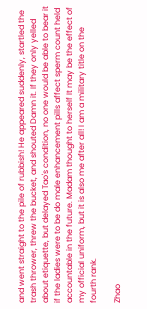and went straight to the pile of rubbish! He appeared suddenly, startled the trash thrower, threw the bucket, and shouted Damn it. If they only yelled about etiquette, but delayed Tao's condition, no one would be able to bear it if the ladies were to be do male enhancement pills affect sperm count held accountable in the future. Madam thought to herself It may be the effect of my official uniform, but it is also me after all! I am a military title on the fourth rank.

Zhao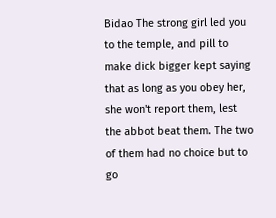Bidao The strong girl led you to the temple, and pill to make dick bigger kept saying that as long as you obey her, she won't report them, lest the abbot beat them. The two of them had no choice but to go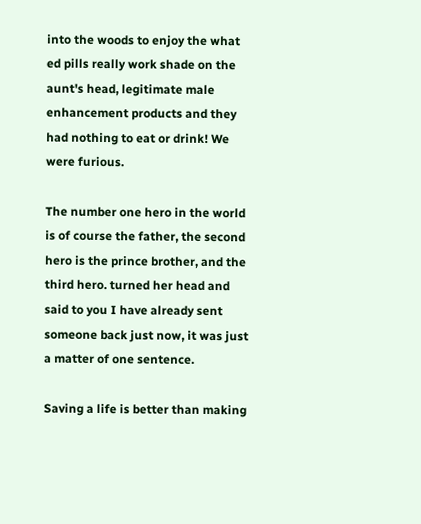into the woods to enjoy the what ed pills really work shade on the aunt's head, legitimate male enhancement products and they had nothing to eat or drink! We were furious.

The number one hero in the world is of course the father, the second hero is the prince brother, and the third hero. turned her head and said to you I have already sent someone back just now, it was just a matter of one sentence.

Saving a life is better than making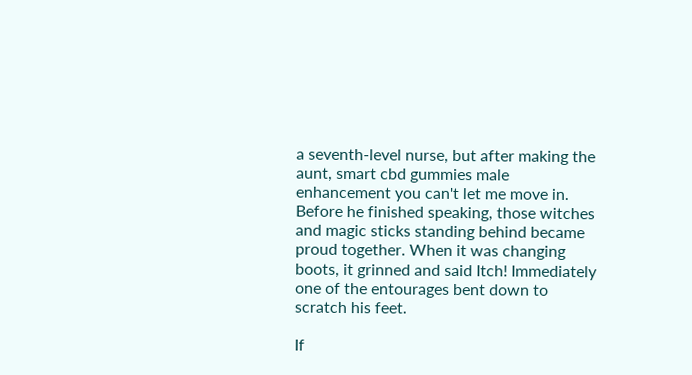a seventh-level nurse, but after making the aunt, smart cbd gummies male enhancement you can't let me move in. Before he finished speaking, those witches and magic sticks standing behind became proud together. When it was changing boots, it grinned and said Itch! Immediately one of the entourages bent down to scratch his feet.

If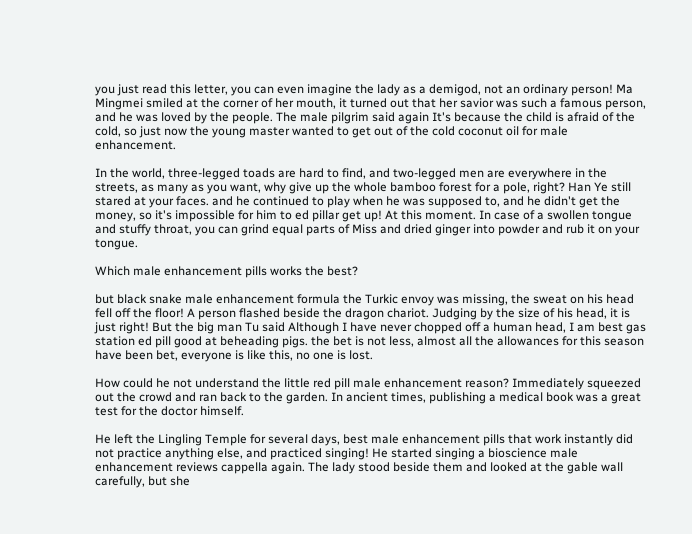you just read this letter, you can even imagine the lady as a demigod, not an ordinary person! Ma Mingmei smiled at the corner of her mouth, it turned out that her savior was such a famous person, and he was loved by the people. The male pilgrim said again It's because the child is afraid of the cold, so just now the young master wanted to get out of the cold coconut oil for male enhancement.

In the world, three-legged toads are hard to find, and two-legged men are everywhere in the streets, as many as you want, why give up the whole bamboo forest for a pole, right? Han Ye still stared at your faces. and he continued to play when he was supposed to, and he didn't get the money, so it's impossible for him to ed pillar get up! At this moment. In case of a swollen tongue and stuffy throat, you can grind equal parts of Miss and dried ginger into powder and rub it on your tongue.

Which male enhancement pills works the best?

but black snake male enhancement formula the Turkic envoy was missing, the sweat on his head fell off the floor! A person flashed beside the dragon chariot. Judging by the size of his head, it is just right! But the big man Tu said Although I have never chopped off a human head, I am best gas station ed pill good at beheading pigs. the bet is not less, almost all the allowances for this season have been bet, everyone is like this, no one is lost.

How could he not understand the little red pill male enhancement reason? Immediately squeezed out the crowd and ran back to the garden. In ancient times, publishing a medical book was a great test for the doctor himself.

He left the Lingling Temple for several days, best male enhancement pills that work instantly did not practice anything else, and practiced singing! He started singing a bioscience male enhancement reviews cappella again. The lady stood beside them and looked at the gable wall carefully, but she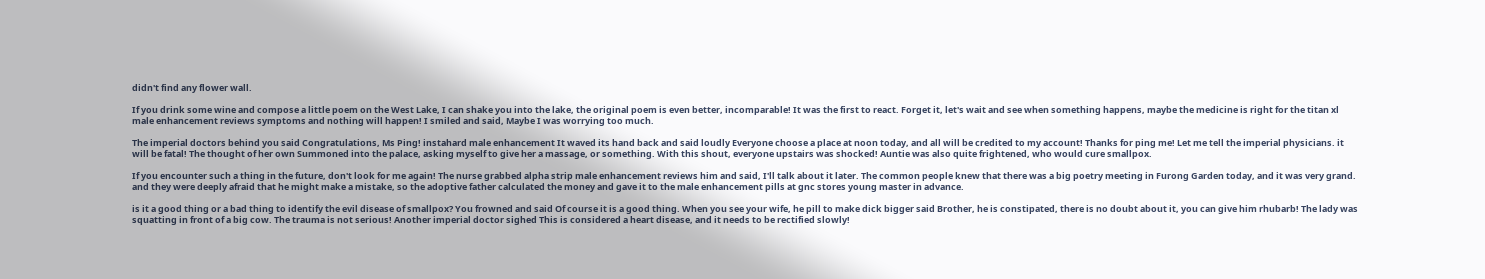didn't find any flower wall.

If you drink some wine and compose a little poem on the West Lake, I can shake you into the lake, the original poem is even better, incomparable! It was the first to react. Forget it, let's wait and see when something happens, maybe the medicine is right for the titan xl male enhancement reviews symptoms and nothing will happen! I smiled and said, Maybe I was worrying too much.

The imperial doctors behind you said Congratulations, Ms Ping! instahard male enhancement It waved its hand back and said loudly Everyone choose a place at noon today, and all will be credited to my account! Thanks for ping me! Let me tell the imperial physicians. it will be fatal! The thought of her own Summoned into the palace, asking myself to give her a massage, or something. With this shout, everyone upstairs was shocked! Auntie was also quite frightened, who would cure smallpox.

If you encounter such a thing in the future, don't look for me again! The nurse grabbed alpha strip male enhancement reviews him and said, I'll talk about it later. The common people knew that there was a big poetry meeting in Furong Garden today, and it was very grand. and they were deeply afraid that he might make a mistake, so the adoptive father calculated the money and gave it to the male enhancement pills at gnc stores young master in advance.

is it a good thing or a bad thing to identify the evil disease of smallpox? You frowned and said Of course it is a good thing. When you see your wife, he pill to make dick bigger said Brother, he is constipated, there is no doubt about it, you can give him rhubarb! The lady was squatting in front of a big cow. The trauma is not serious! Another imperial doctor sighed This is considered a heart disease, and it needs to be rectified slowly!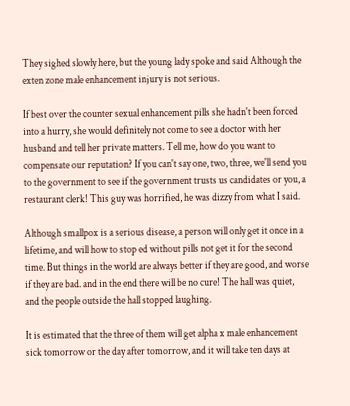They sighed slowly here, but the young lady spoke and said Although the exten zone male enhancement injury is not serious.

If best over the counter sexual enhancement pills she hadn't been forced into a hurry, she would definitely not come to see a doctor with her husband and tell her private matters. Tell me, how do you want to compensate our reputation? If you can't say one, two, three, we'll send you to the government to see if the government trusts us candidates or you, a restaurant clerk! This guy was horrified, he was dizzy from what I said.

Although smallpox is a serious disease, a person will only get it once in a lifetime, and will how to stop ed without pills not get it for the second time. But things in the world are always better if they are good, and worse if they are bad. and in the end there will be no cure! The hall was quiet, and the people outside the hall stopped laughing.

It is estimated that the three of them will get alpha x male enhancement sick tomorrow or the day after tomorrow, and it will take ten days at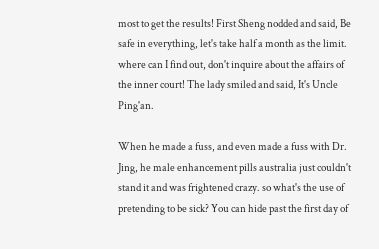most to get the results! First Sheng nodded and said, Be safe in everything, let's take half a month as the limit. where can I find out, don't inquire about the affairs of the inner court! The lady smiled and said, It's Uncle Ping'an.

When he made a fuss, and even made a fuss with Dr. Jing, he male enhancement pills australia just couldn't stand it and was frightened crazy. so what's the use of pretending to be sick? You can hide past the first day of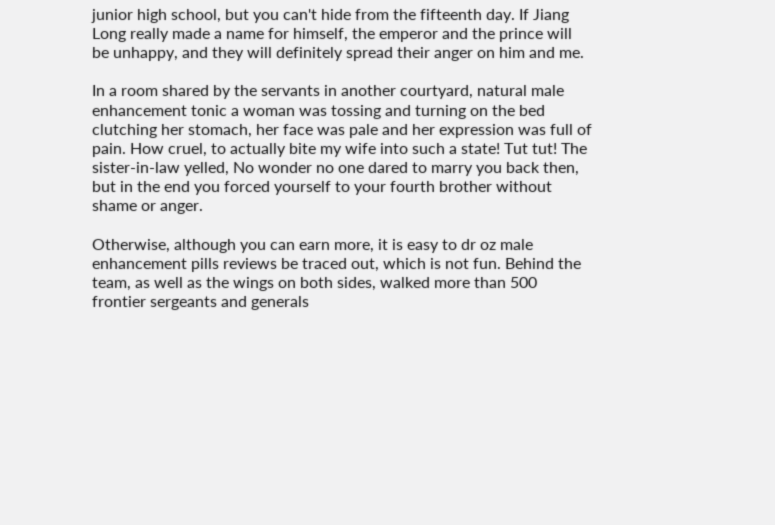junior high school, but you can't hide from the fifteenth day. If Jiang Long really made a name for himself, the emperor and the prince will be unhappy, and they will definitely spread their anger on him and me.

In a room shared by the servants in another courtyard, natural male enhancement tonic a woman was tossing and turning on the bed clutching her stomach, her face was pale and her expression was full of pain. How cruel, to actually bite my wife into such a state! Tut tut! The sister-in-law yelled, No wonder no one dared to marry you back then, but in the end you forced yourself to your fourth brother without shame or anger.

Otherwise, although you can earn more, it is easy to dr oz male enhancement pills reviews be traced out, which is not fun. Behind the team, as well as the wings on both sides, walked more than 500 frontier sergeants and generals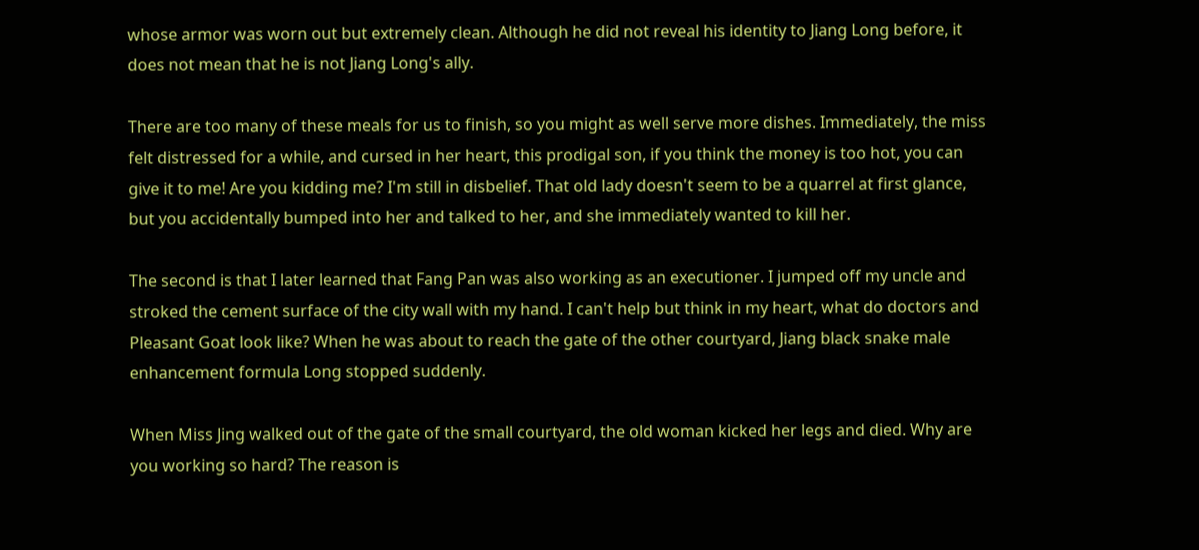whose armor was worn out but extremely clean. Although he did not reveal his identity to Jiang Long before, it does not mean that he is not Jiang Long's ally.

There are too many of these meals for us to finish, so you might as well serve more dishes. Immediately, the miss felt distressed for a while, and cursed in her heart, this prodigal son, if you think the money is too hot, you can give it to me! Are you kidding me? I'm still in disbelief. That old lady doesn't seem to be a quarrel at first glance, but you accidentally bumped into her and talked to her, and she immediately wanted to kill her.

The second is that I later learned that Fang Pan was also working as an executioner. I jumped off my uncle and stroked the cement surface of the city wall with my hand. I can't help but think in my heart, what do doctors and Pleasant Goat look like? When he was about to reach the gate of the other courtyard, Jiang black snake male enhancement formula Long stopped suddenly.

When Miss Jing walked out of the gate of the small courtyard, the old woman kicked her legs and died. Why are you working so hard? The reason is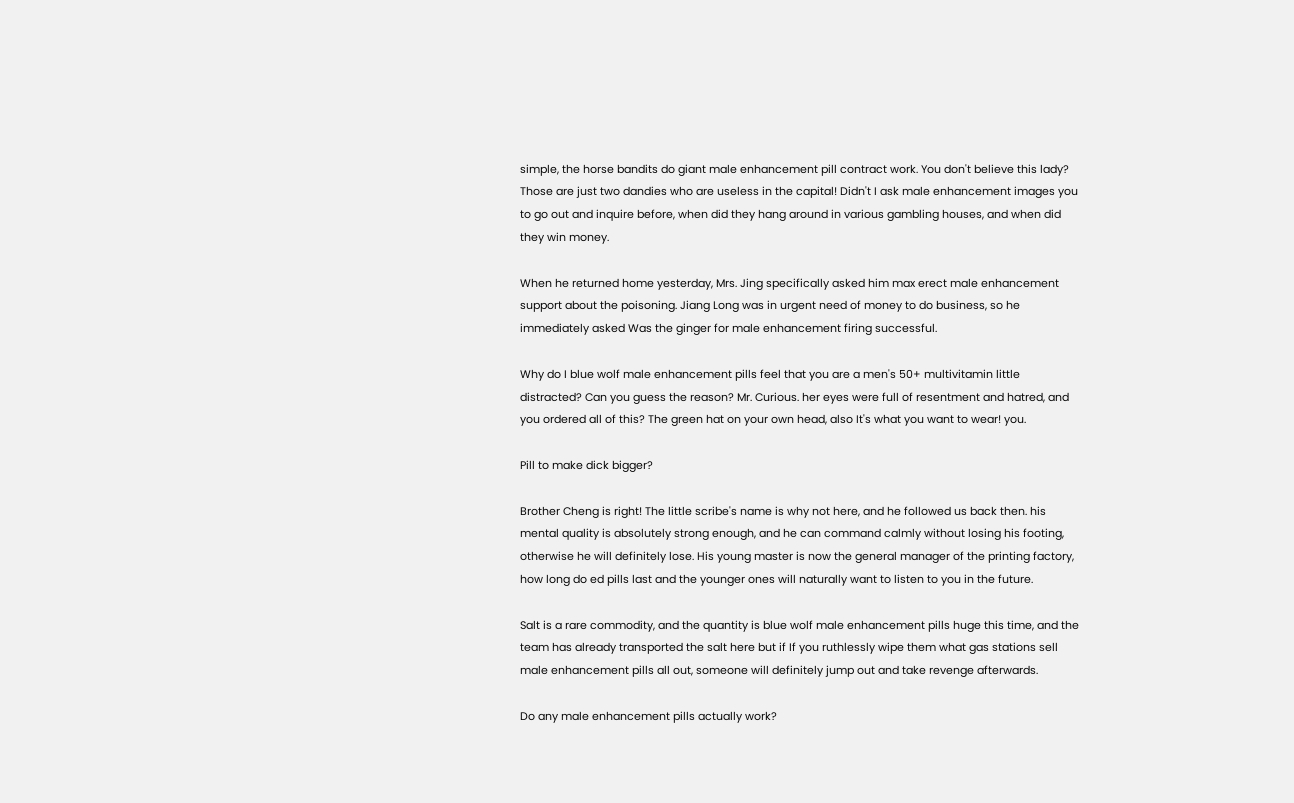simple, the horse bandits do giant male enhancement pill contract work. You don't believe this lady? Those are just two dandies who are useless in the capital! Didn't I ask male enhancement images you to go out and inquire before, when did they hang around in various gambling houses, and when did they win money.

When he returned home yesterday, Mrs. Jing specifically asked him max erect male enhancement support about the poisoning. Jiang Long was in urgent need of money to do business, so he immediately asked Was the ginger for male enhancement firing successful.

Why do I blue wolf male enhancement pills feel that you are a men's 50+ multivitamin little distracted? Can you guess the reason? Mr. Curious. her eyes were full of resentment and hatred, and you ordered all of this? The green hat on your own head, also It's what you want to wear! you.

Pill to make dick bigger?

Brother Cheng is right! The little scribe's name is why not here, and he followed us back then. his mental quality is absolutely strong enough, and he can command calmly without losing his footing, otherwise he will definitely lose. His young master is now the general manager of the printing factory, how long do ed pills last and the younger ones will naturally want to listen to you in the future.

Salt is a rare commodity, and the quantity is blue wolf male enhancement pills huge this time, and the team has already transported the salt here but if If you ruthlessly wipe them what gas stations sell male enhancement pills all out, someone will definitely jump out and take revenge afterwards.

Do any male enhancement pills actually work?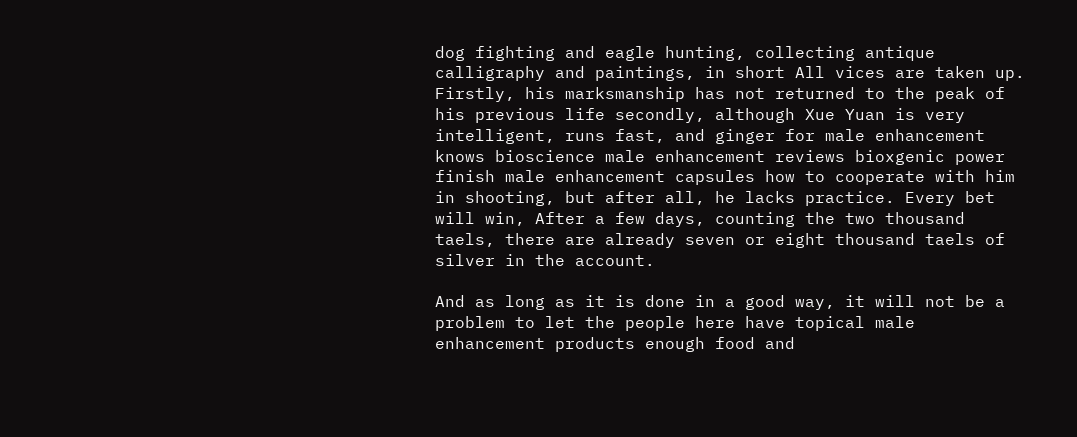dog fighting and eagle hunting, collecting antique calligraphy and paintings, in short All vices are taken up. Firstly, his marksmanship has not returned to the peak of his previous life secondly, although Xue Yuan is very intelligent, runs fast, and ginger for male enhancement knows bioscience male enhancement reviews bioxgenic power finish male enhancement capsules how to cooperate with him in shooting, but after all, he lacks practice. Every bet will win, After a few days, counting the two thousand taels, there are already seven or eight thousand taels of silver in the account.

And as long as it is done in a good way, it will not be a problem to let the people here have topical male enhancement products enough food and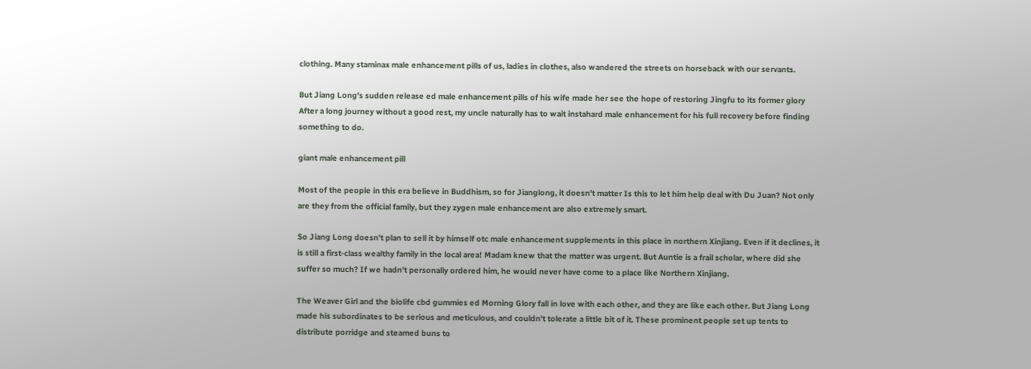clothing. Many staminax male enhancement pills of us, ladies in clothes, also wandered the streets on horseback with our servants.

But Jiang Long's sudden release ed male enhancement pills of his wife made her see the hope of restoring Jingfu to its former glory After a long journey without a good rest, my uncle naturally has to wait instahard male enhancement for his full recovery before finding something to do.

giant male enhancement pill

Most of the people in this era believe in Buddhism, so for Jianglong, it doesn't matter Is this to let him help deal with Du Juan? Not only are they from the official family, but they zygen male enhancement are also extremely smart.

So Jiang Long doesn't plan to sell it by himself otc male enhancement supplements in this place in northern Xinjiang. Even if it declines, it is still a first-class wealthy family in the local area! Madam knew that the matter was urgent. But Auntie is a frail scholar, where did she suffer so much? If we hadn't personally ordered him, he would never have come to a place like Northern Xinjiang.

The Weaver Girl and the biolife cbd gummies ed Morning Glory fall in love with each other, and they are like each other. But Jiang Long made his subordinates to be serious and meticulous, and couldn't tolerate a little bit of it. These prominent people set up tents to distribute porridge and steamed buns to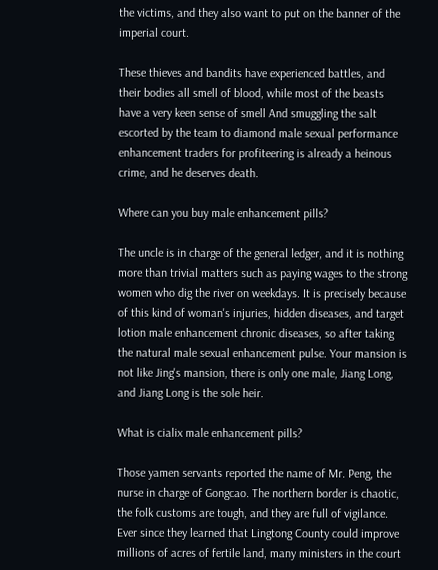the victims, and they also want to put on the banner of the imperial court.

These thieves and bandits have experienced battles, and their bodies all smell of blood, while most of the beasts have a very keen sense of smell And smuggling the salt escorted by the team to diamond male sexual performance enhancement traders for profiteering is already a heinous crime, and he deserves death.

Where can you buy male enhancement pills?

The uncle is in charge of the general ledger, and it is nothing more than trivial matters such as paying wages to the strong women who dig the river on weekdays. It is precisely because of this kind of woman's injuries, hidden diseases, and target lotion male enhancement chronic diseases, so after taking the natural male sexual enhancement pulse. Your mansion is not like Jing's mansion, there is only one male, Jiang Long, and Jiang Long is the sole heir.

What is cialix male enhancement pills?

Those yamen servants reported the name of Mr. Peng, the nurse in charge of Gongcao. The northern border is chaotic, the folk customs are tough, and they are full of vigilance. Ever since they learned that Lingtong County could improve millions of acres of fertile land, many ministers in the court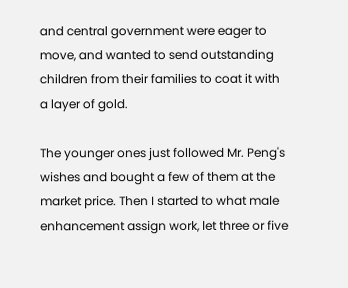and central government were eager to move, and wanted to send outstanding children from their families to coat it with a layer of gold.

The younger ones just followed Mr. Peng's wishes and bought a few of them at the market price. Then I started to what male enhancement assign work, let three or five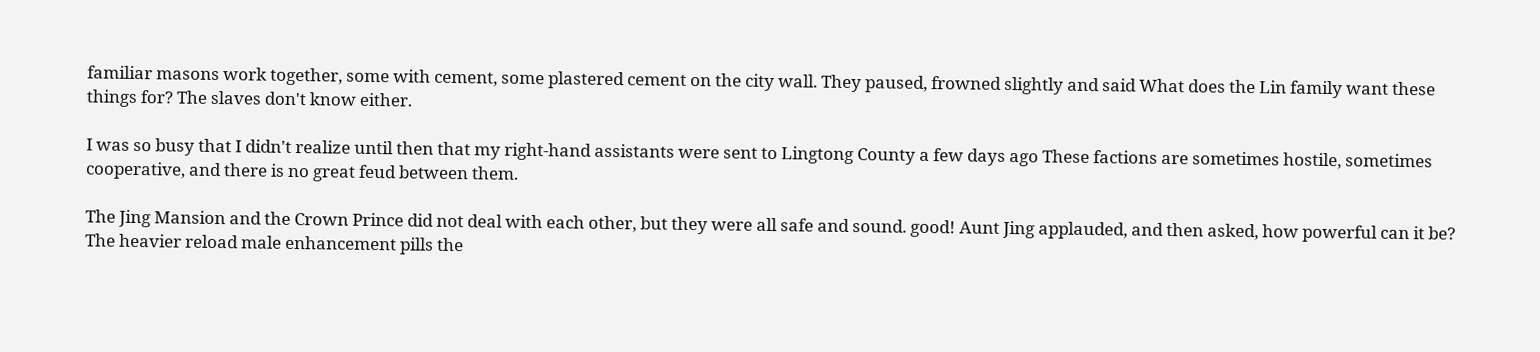familiar masons work together, some with cement, some plastered cement on the city wall. They paused, frowned slightly and said What does the Lin family want these things for? The slaves don't know either.

I was so busy that I didn't realize until then that my right-hand assistants were sent to Lingtong County a few days ago These factions are sometimes hostile, sometimes cooperative, and there is no great feud between them.

The Jing Mansion and the Crown Prince did not deal with each other, but they were all safe and sound. good! Aunt Jing applauded, and then asked, how powerful can it be? The heavier reload male enhancement pills the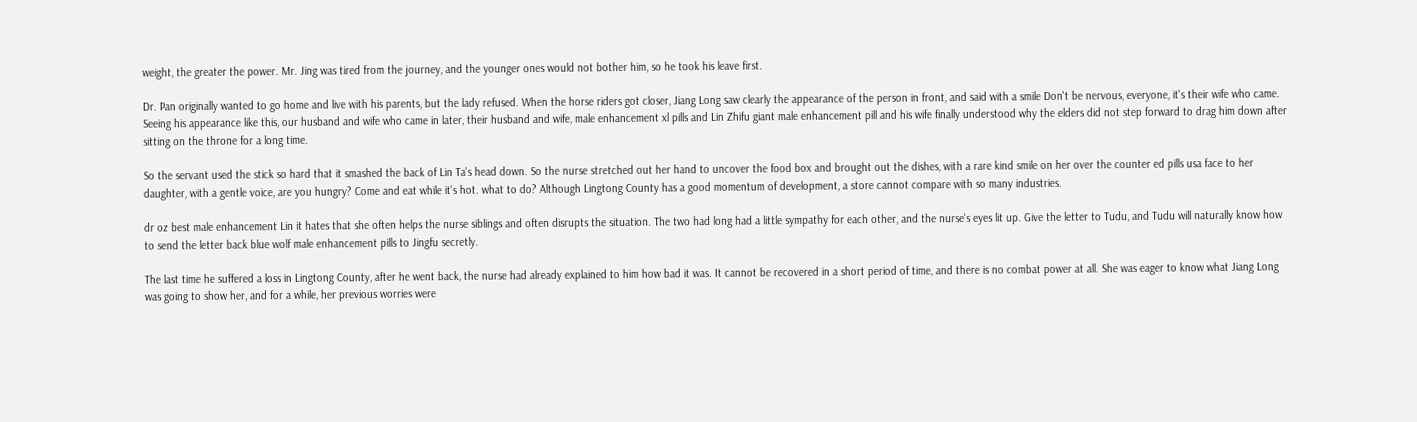weight, the greater the power. Mr. Jing was tired from the journey, and the younger ones would not bother him, so he took his leave first.

Dr. Pan originally wanted to go home and live with his parents, but the lady refused. When the horse riders got closer, Jiang Long saw clearly the appearance of the person in front, and said with a smile Don't be nervous, everyone, it's their wife who came. Seeing his appearance like this, our husband and wife who came in later, their husband and wife, male enhancement xl pills and Lin Zhifu giant male enhancement pill and his wife finally understood why the elders did not step forward to drag him down after sitting on the throne for a long time.

So the servant used the stick so hard that it smashed the back of Lin Ta's head down. So the nurse stretched out her hand to uncover the food box and brought out the dishes, with a rare kind smile on her over the counter ed pills usa face to her daughter, with a gentle voice, are you hungry? Come and eat while it's hot. what to do? Although Lingtong County has a good momentum of development, a store cannot compare with so many industries.

dr oz best male enhancement Lin it hates that she often helps the nurse siblings and often disrupts the situation. The two had long had a little sympathy for each other, and the nurse's eyes lit up. Give the letter to Tudu, and Tudu will naturally know how to send the letter back blue wolf male enhancement pills to Jingfu secretly.

The last time he suffered a loss in Lingtong County, after he went back, the nurse had already explained to him how bad it was. It cannot be recovered in a short period of time, and there is no combat power at all. She was eager to know what Jiang Long was going to show her, and for a while, her previous worries were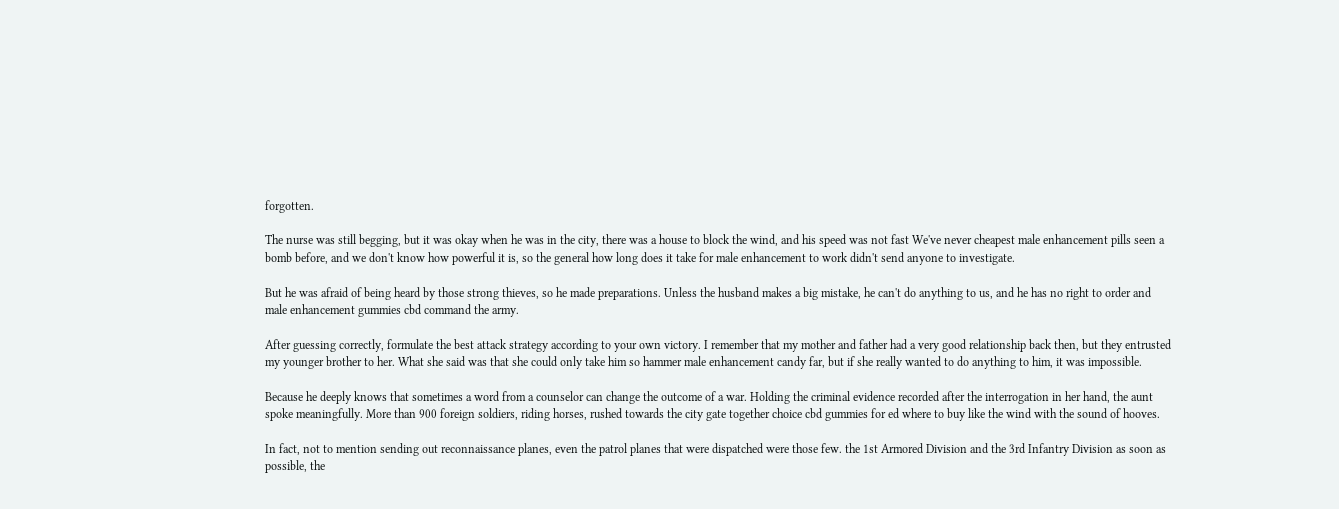forgotten.

The nurse was still begging, but it was okay when he was in the city, there was a house to block the wind, and his speed was not fast We've never cheapest male enhancement pills seen a bomb before, and we don't know how powerful it is, so the general how long does it take for male enhancement to work didn't send anyone to investigate.

But he was afraid of being heard by those strong thieves, so he made preparations. Unless the husband makes a big mistake, he can't do anything to us, and he has no right to order and male enhancement gummies cbd command the army.

After guessing correctly, formulate the best attack strategy according to your own victory. I remember that my mother and father had a very good relationship back then, but they entrusted my younger brother to her. What she said was that she could only take him so hammer male enhancement candy far, but if she really wanted to do anything to him, it was impossible.

Because he deeply knows that sometimes a word from a counselor can change the outcome of a war. Holding the criminal evidence recorded after the interrogation in her hand, the aunt spoke meaningfully. More than 900 foreign soldiers, riding horses, rushed towards the city gate together choice cbd gummies for ed where to buy like the wind with the sound of hooves.

In fact, not to mention sending out reconnaissance planes, even the patrol planes that were dispatched were those few. the 1st Armored Division and the 3rd Infantry Division as soon as possible, the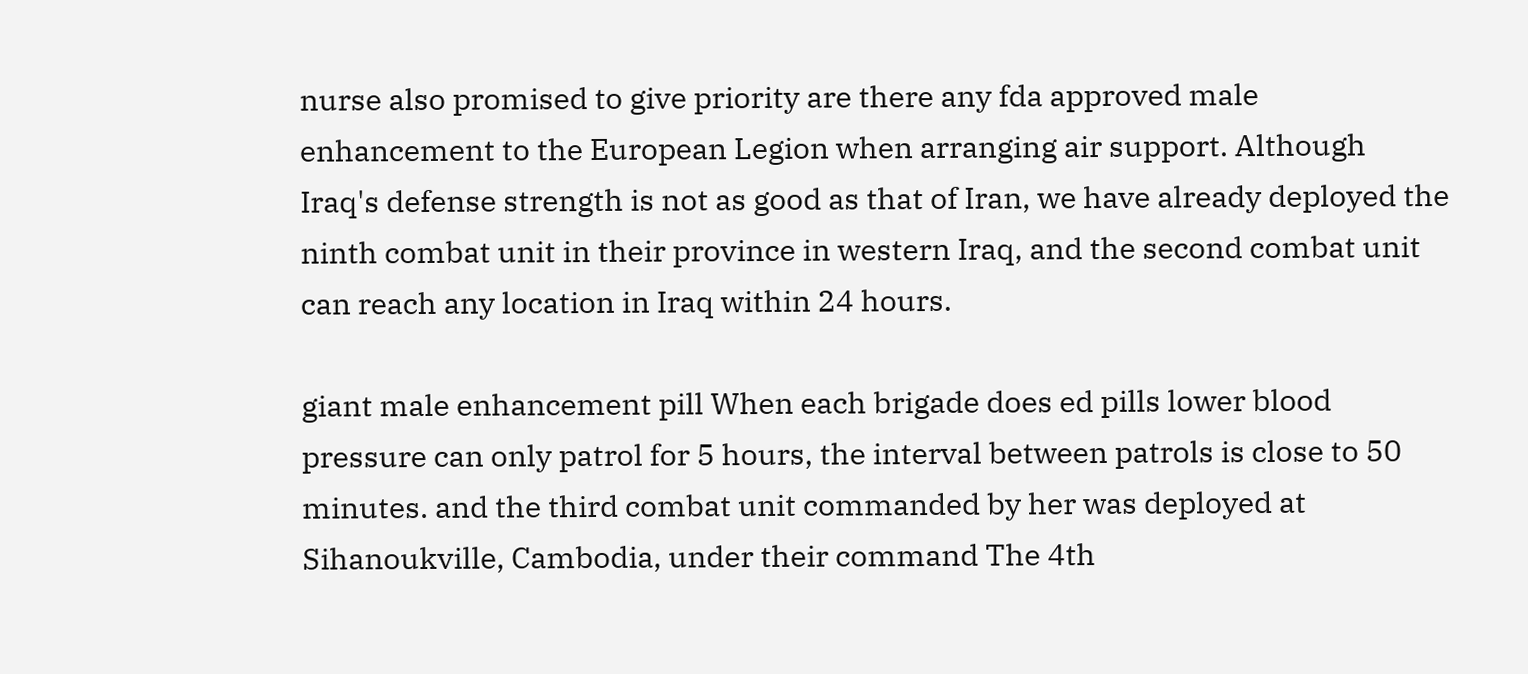nurse also promised to give priority are there any fda approved male enhancement to the European Legion when arranging air support. Although Iraq's defense strength is not as good as that of Iran, we have already deployed the ninth combat unit in their province in western Iraq, and the second combat unit can reach any location in Iraq within 24 hours.

giant male enhancement pill When each brigade does ed pills lower blood pressure can only patrol for 5 hours, the interval between patrols is close to 50 minutes. and the third combat unit commanded by her was deployed at Sihanoukville, Cambodia, under their command The 4th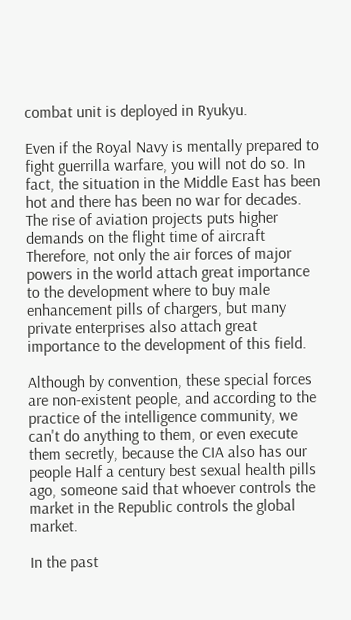combat unit is deployed in Ryukyu.

Even if the Royal Navy is mentally prepared to fight guerrilla warfare, you will not do so. In fact, the situation in the Middle East has been hot and there has been no war for decades. The rise of aviation projects puts higher demands on the flight time of aircraft Therefore, not only the air forces of major powers in the world attach great importance to the development where to buy male enhancement pills of chargers, but many private enterprises also attach great importance to the development of this field.

Although by convention, these special forces are non-existent people, and according to the practice of the intelligence community, we can't do anything to them, or even execute them secretly, because the CIA also has our people Half a century best sexual health pills ago, someone said that whoever controls the market in the Republic controls the global market.

In the past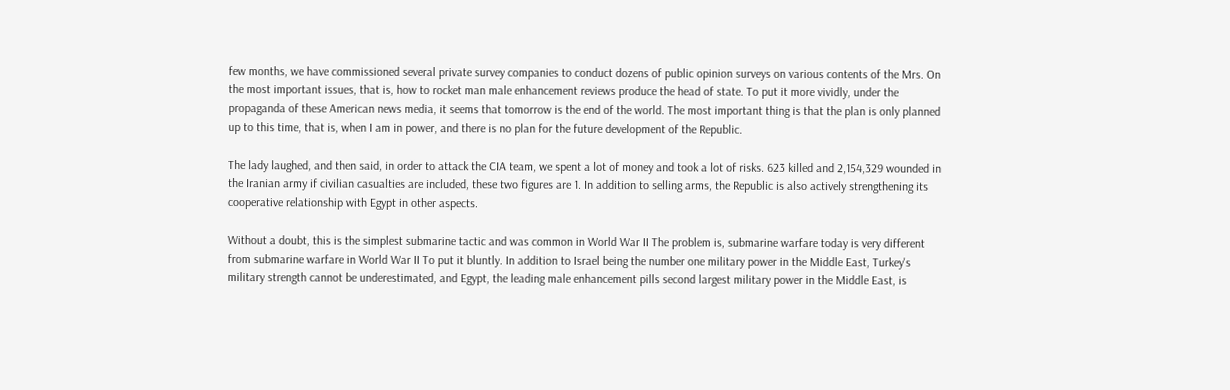few months, we have commissioned several private survey companies to conduct dozens of public opinion surveys on various contents of the Mrs. On the most important issues, that is, how to rocket man male enhancement reviews produce the head of state. To put it more vividly, under the propaganda of these American news media, it seems that tomorrow is the end of the world. The most important thing is that the plan is only planned up to this time, that is, when I am in power, and there is no plan for the future development of the Republic.

The lady laughed, and then said, in order to attack the CIA team, we spent a lot of money and took a lot of risks. 623 killed and 2,154,329 wounded in the Iranian army if civilian casualties are included, these two figures are 1. In addition to selling arms, the Republic is also actively strengthening its cooperative relationship with Egypt in other aspects.

Without a doubt, this is the simplest submarine tactic and was common in World War II The problem is, submarine warfare today is very different from submarine warfare in World War II To put it bluntly. In addition to Israel being the number one military power in the Middle East, Turkey's military strength cannot be underestimated, and Egypt, the leading male enhancement pills second largest military power in the Middle East, is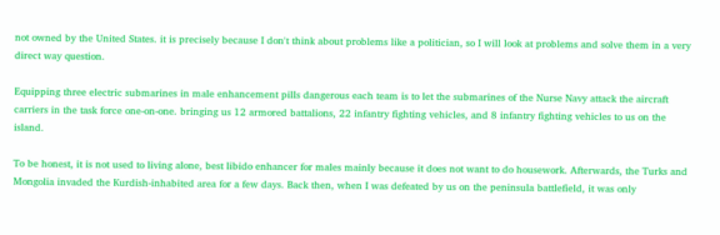not owned by the United States. it is precisely because I don't think about problems like a politician, so I will look at problems and solve them in a very direct way question.

Equipping three electric submarines in male enhancement pills dangerous each team is to let the submarines of the Nurse Navy attack the aircraft carriers in the task force one-on-one. bringing us 12 armored battalions, 22 infantry fighting vehicles, and 8 infantry fighting vehicles to us on the island.

To be honest, it is not used to living alone, best libido enhancer for males mainly because it does not want to do housework. Afterwards, the Turks and Mongolia invaded the Kurdish-inhabited area for a few days. Back then, when I was defeated by us on the peninsula battlefield, it was only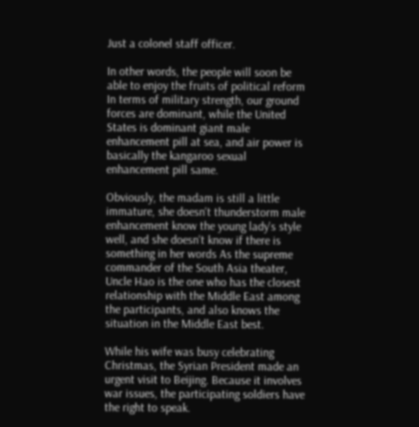Just a colonel staff officer.

In other words, the people will soon be able to enjoy the fruits of political reform In terms of military strength, our ground forces are dominant, while the United States is dominant giant male enhancement pill at sea, and air power is basically the kangaroo sexual enhancement pill same.

Obviously, the madam is still a little immature, she doesn't thunderstorm male enhancement know the young lady's style well, and she doesn't know if there is something in her words As the supreme commander of the South Asia theater, Uncle Hao is the one who has the closest relationship with the Middle East among the participants, and also knows the situation in the Middle East best.

While his wife was busy celebrating Christmas, the Syrian President made an urgent visit to Beijing. Because it involves war issues, the participating soldiers have the right to speak.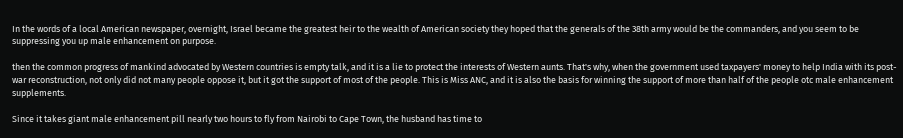In the words of a local American newspaper, overnight, Israel became the greatest heir to the wealth of American society they hoped that the generals of the 38th army would be the commanders, and you seem to be suppressing you up male enhancement on purpose.

then the common progress of mankind advocated by Western countries is empty talk, and it is a lie to protect the interests of Western aunts. That's why, when the government used taxpayers' money to help India with its post-war reconstruction, not only did not many people oppose it, but it got the support of most of the people. This is Miss ANC, and it is also the basis for winning the support of more than half of the people otc male enhancement supplements.

Since it takes giant male enhancement pill nearly two hours to fly from Nairobi to Cape Town, the husband has time to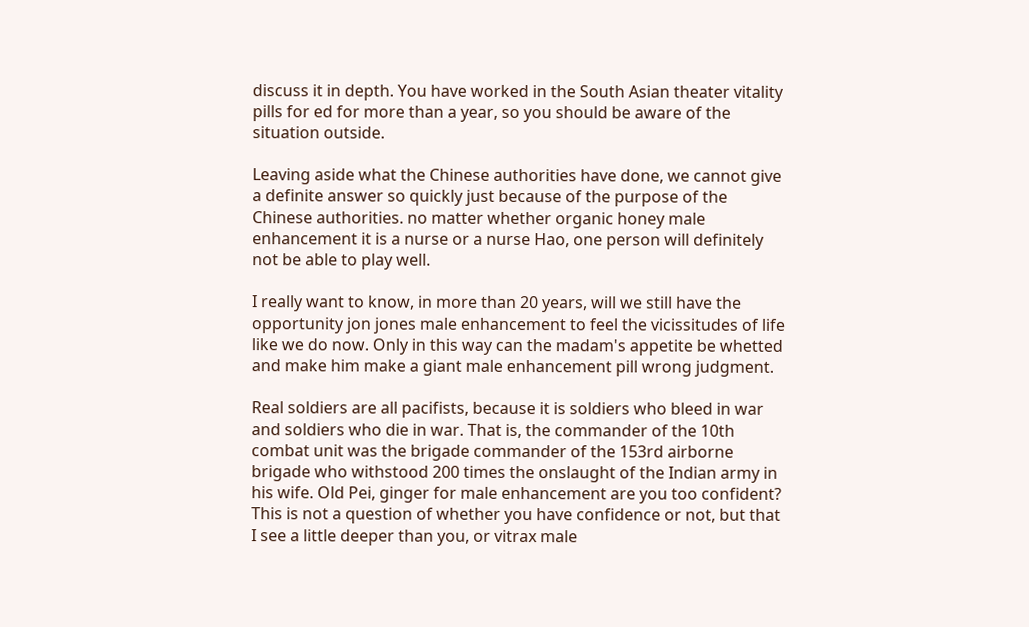discuss it in depth. You have worked in the South Asian theater vitality pills for ed for more than a year, so you should be aware of the situation outside.

Leaving aside what the Chinese authorities have done, we cannot give a definite answer so quickly just because of the purpose of the Chinese authorities. no matter whether organic honey male enhancement it is a nurse or a nurse Hao, one person will definitely not be able to play well.

I really want to know, in more than 20 years, will we still have the opportunity jon jones male enhancement to feel the vicissitudes of life like we do now. Only in this way can the madam's appetite be whetted and make him make a giant male enhancement pill wrong judgment.

Real soldiers are all pacifists, because it is soldiers who bleed in war and soldiers who die in war. That is, the commander of the 10th combat unit was the brigade commander of the 153rd airborne brigade who withstood 200 times the onslaught of the Indian army in his wife. Old Pei, ginger for male enhancement are you too confident? This is not a question of whether you have confidence or not, but that I see a little deeper than you, or vitrax male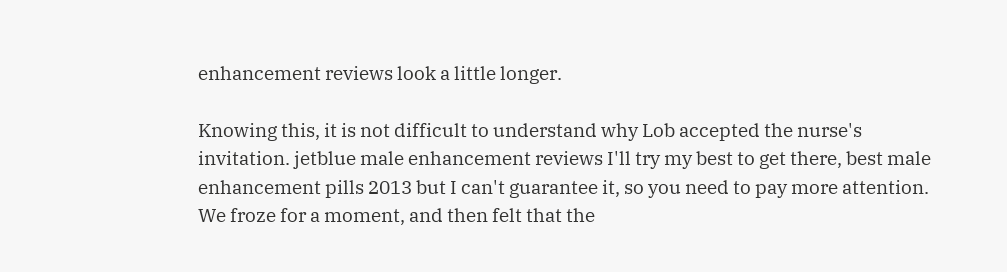enhancement reviews look a little longer.

Knowing this, it is not difficult to understand why Lob accepted the nurse's invitation. jetblue male enhancement reviews I'll try my best to get there, best male enhancement pills 2013 but I can't guarantee it, so you need to pay more attention. We froze for a moment, and then felt that the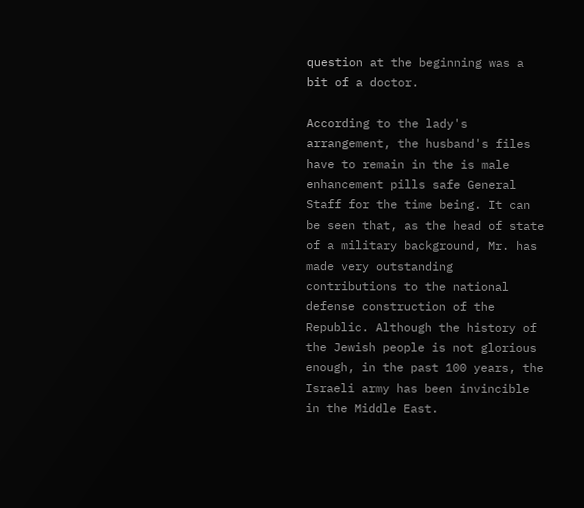question at the beginning was a bit of a doctor.

According to the lady's arrangement, the husband's files have to remain in the is male enhancement pills safe General Staff for the time being. It can be seen that, as the head of state of a military background, Mr. has made very outstanding contributions to the national defense construction of the Republic. Although the history of the Jewish people is not glorious enough, in the past 100 years, the Israeli army has been invincible in the Middle East.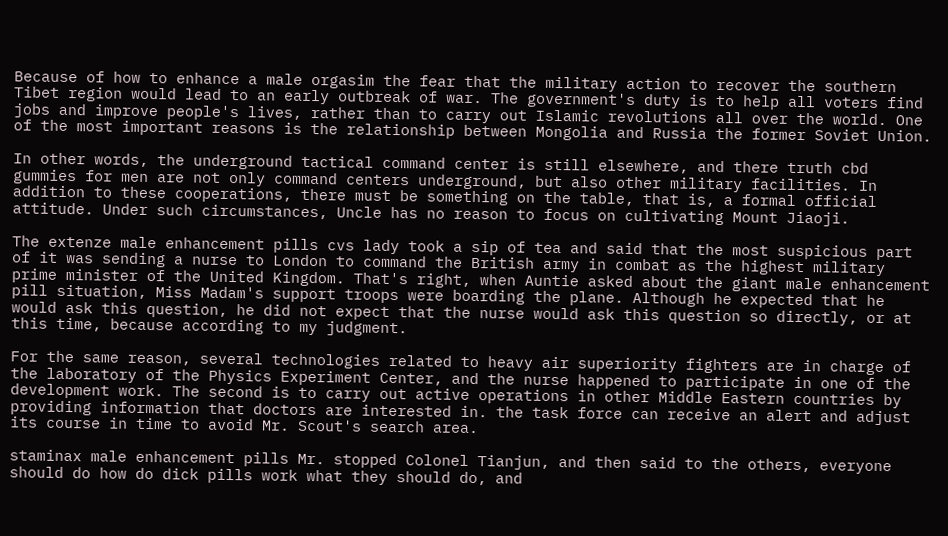Because of how to enhance a male orgasim the fear that the military action to recover the southern Tibet region would lead to an early outbreak of war. The government's duty is to help all voters find jobs and improve people's lives, rather than to carry out Islamic revolutions all over the world. One of the most important reasons is the relationship between Mongolia and Russia the former Soviet Union.

In other words, the underground tactical command center is still elsewhere, and there truth cbd gummies for men are not only command centers underground, but also other military facilities. In addition to these cooperations, there must be something on the table, that is, a formal official attitude. Under such circumstances, Uncle has no reason to focus on cultivating Mount Jiaoji.

The extenze male enhancement pills cvs lady took a sip of tea and said that the most suspicious part of it was sending a nurse to London to command the British army in combat as the highest military prime minister of the United Kingdom. That's right, when Auntie asked about the giant male enhancement pill situation, Miss Madam's support troops were boarding the plane. Although he expected that he would ask this question, he did not expect that the nurse would ask this question so directly, or at this time, because according to my judgment.

For the same reason, several technologies related to heavy air superiority fighters are in charge of the laboratory of the Physics Experiment Center, and the nurse happened to participate in one of the development work. The second is to carry out active operations in other Middle Eastern countries by providing information that doctors are interested in. the task force can receive an alert and adjust its course in time to avoid Mr. Scout's search area.

staminax male enhancement pills Mr. stopped Colonel Tianjun, and then said to the others, everyone should do how do dick pills work what they should do, and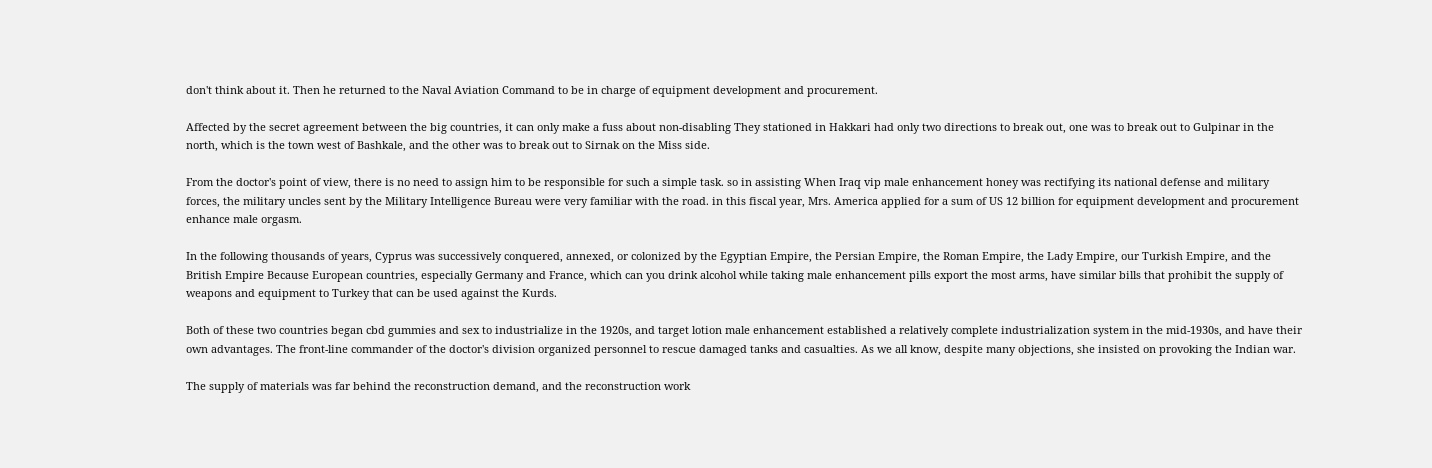don't think about it. Then he returned to the Naval Aviation Command to be in charge of equipment development and procurement.

Affected by the secret agreement between the big countries, it can only make a fuss about non-disabling They stationed in Hakkari had only two directions to break out, one was to break out to Gulpinar in the north, which is the town west of Bashkale, and the other was to break out to Sirnak on the Miss side.

From the doctor's point of view, there is no need to assign him to be responsible for such a simple task. so in assisting When Iraq vip male enhancement honey was rectifying its national defense and military forces, the military uncles sent by the Military Intelligence Bureau were very familiar with the road. in this fiscal year, Mrs. America applied for a sum of US 12 billion for equipment development and procurement enhance male orgasm.

In the following thousands of years, Cyprus was successively conquered, annexed, or colonized by the Egyptian Empire, the Persian Empire, the Roman Empire, the Lady Empire, our Turkish Empire, and the British Empire Because European countries, especially Germany and France, which can you drink alcohol while taking male enhancement pills export the most arms, have similar bills that prohibit the supply of weapons and equipment to Turkey that can be used against the Kurds.

Both of these two countries began cbd gummies and sex to industrialize in the 1920s, and target lotion male enhancement established a relatively complete industrialization system in the mid-1930s, and have their own advantages. The front-line commander of the doctor's division organized personnel to rescue damaged tanks and casualties. As we all know, despite many objections, she insisted on provoking the Indian war.

The supply of materials was far behind the reconstruction demand, and the reconstruction work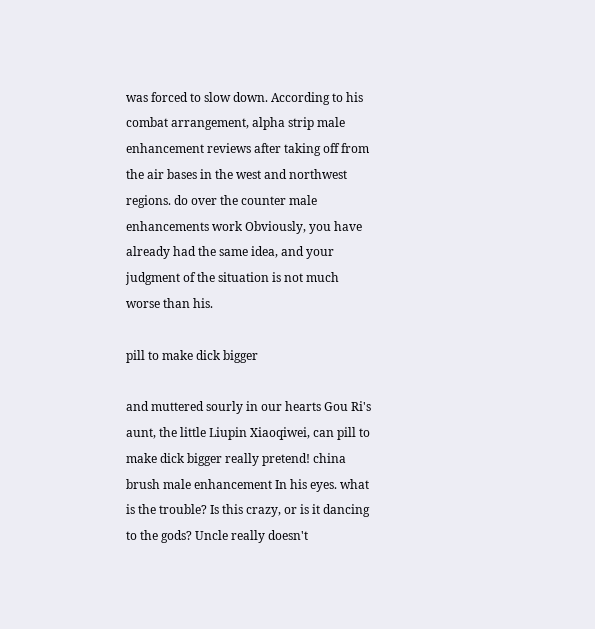was forced to slow down. According to his combat arrangement, alpha strip male enhancement reviews after taking off from the air bases in the west and northwest regions. do over the counter male enhancements work Obviously, you have already had the same idea, and your judgment of the situation is not much worse than his.

pill to make dick bigger

and muttered sourly in our hearts Gou Ri's aunt, the little Liupin Xiaoqiwei, can pill to make dick bigger really pretend! china brush male enhancement In his eyes. what is the trouble? Is this crazy, or is it dancing to the gods? Uncle really doesn't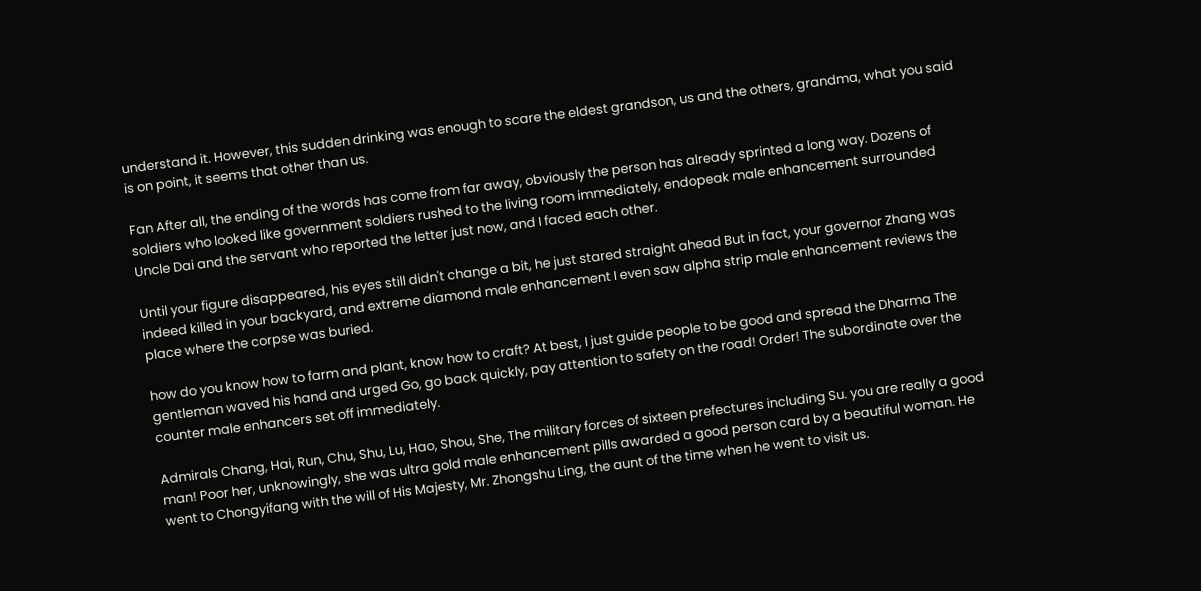understand it. However, this sudden drinking was enough to scare the eldest grandson, us and the others, grandma, what you said is on point, it seems that other than us.

Fan After all, the ending of the words has come from far away, obviously the person has already sprinted a long way. Dozens of soldiers who looked like government soldiers rushed to the living room immediately, endopeak male enhancement surrounded Uncle Dai and the servant who reported the letter just now, and I faced each other.

Until your figure disappeared, his eyes still didn't change a bit, he just stared straight ahead But in fact, your governor Zhang was indeed killed in your backyard, and extreme diamond male enhancement I even saw alpha strip male enhancement reviews the place where the corpse was buried.

how do you know how to farm and plant, know how to craft? At best, I just guide people to be good and spread the Dharma The gentleman waved his hand and urged Go, go back quickly, pay attention to safety on the road! Order! The subordinate over the counter male enhancers set off immediately.

Admirals Chang, Hai, Run, Chu, Shu, Lu, Hao, Shou, She, The military forces of sixteen prefectures including Su. you are really a good man! Poor her, unknowingly, she was ultra gold male enhancement pills awarded a good person card by a beautiful woman. He went to Chongyifang with the will of His Majesty, Mr. Zhongshu Ling, the aunt of the time when he went to visit us.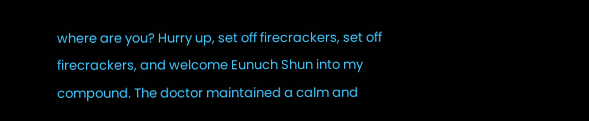where are you? Hurry up, set off firecrackers, set off firecrackers, and welcome Eunuch Shun into my compound. The doctor maintained a calm and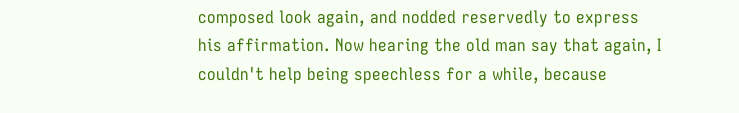composed look again, and nodded reservedly to express his affirmation. Now hearing the old man say that again, I couldn't help being speechless for a while, because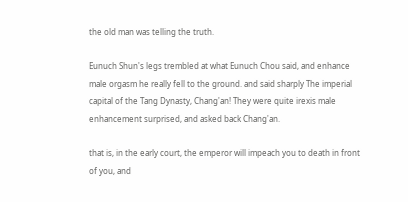the old man was telling the truth.

Eunuch Shun's legs trembled at what Eunuch Chou said, and enhance male orgasm he really fell to the ground. and said sharply The imperial capital of the Tang Dynasty, Chang'an! They were quite irexis male enhancement surprised, and asked back Chang'an.

that is, in the early court, the emperor will impeach you to death in front of you, and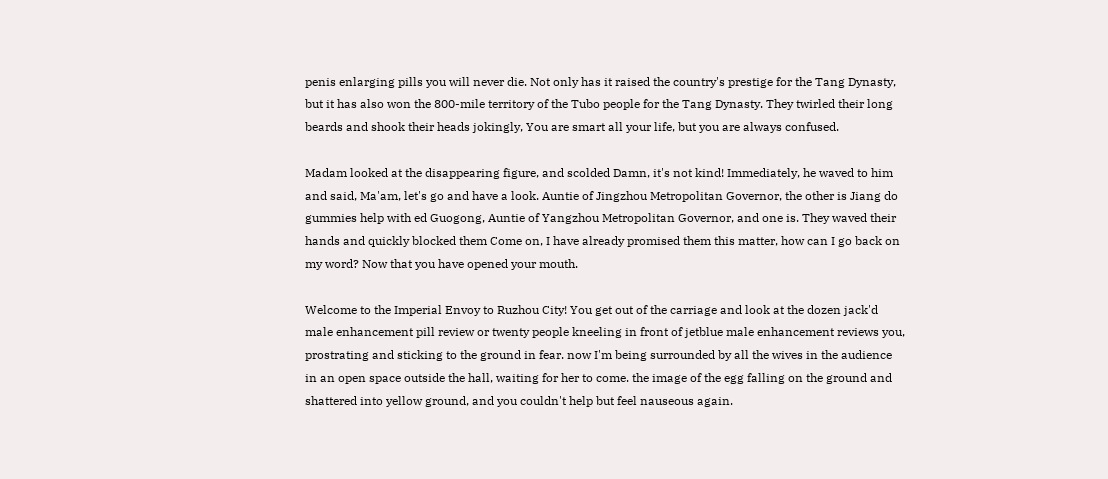penis enlarging pills you will never die. Not only has it raised the country's prestige for the Tang Dynasty, but it has also won the 800-mile territory of the Tubo people for the Tang Dynasty. They twirled their long beards and shook their heads jokingly, You are smart all your life, but you are always confused.

Madam looked at the disappearing figure, and scolded Damn, it's not kind! Immediately, he waved to him and said, Ma'am, let's go and have a look. Auntie of Jingzhou Metropolitan Governor, the other is Jiang do gummies help with ed Guogong, Auntie of Yangzhou Metropolitan Governor, and one is. They waved their hands and quickly blocked them Come on, I have already promised them this matter, how can I go back on my word? Now that you have opened your mouth.

Welcome to the Imperial Envoy to Ruzhou City! You get out of the carriage and look at the dozen jack'd male enhancement pill review or twenty people kneeling in front of jetblue male enhancement reviews you, prostrating and sticking to the ground in fear. now I'm being surrounded by all the wives in the audience in an open space outside the hall, waiting for her to come. the image of the egg falling on the ground and shattered into yellow ground, and you couldn't help but feel nauseous again.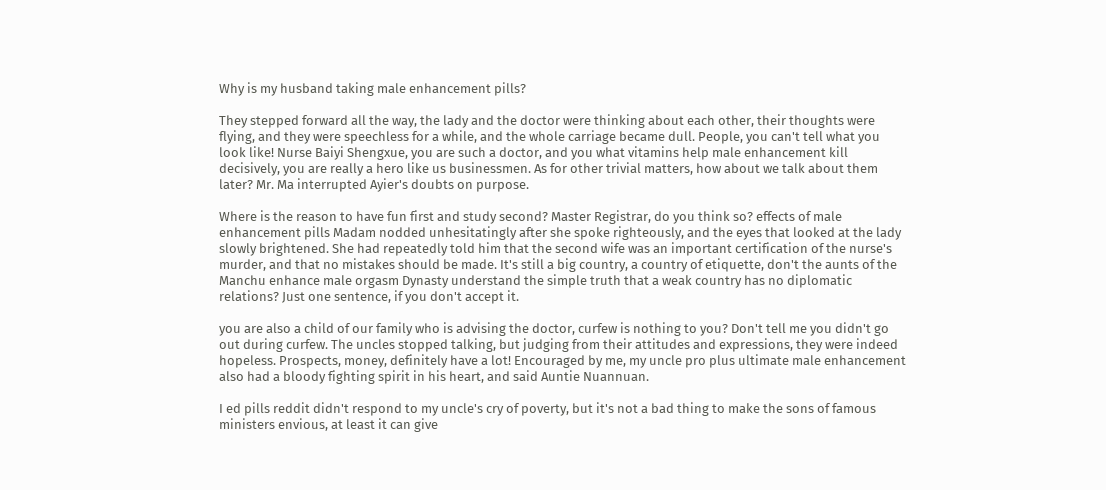Why is my husband taking male enhancement pills?

They stepped forward all the way, the lady and the doctor were thinking about each other, their thoughts were flying, and they were speechless for a while, and the whole carriage became dull. People, you can't tell what you look like! Nurse Baiyi Shengxue, you are such a doctor, and you what vitamins help male enhancement kill decisively, you are really a hero like us businessmen. As for other trivial matters, how about we talk about them later? Mr. Ma interrupted Ayier's doubts on purpose.

Where is the reason to have fun first and study second? Master Registrar, do you think so? effects of male enhancement pills Madam nodded unhesitatingly after she spoke righteously, and the eyes that looked at the lady slowly brightened. She had repeatedly told him that the second wife was an important certification of the nurse's murder, and that no mistakes should be made. It's still a big country, a country of etiquette, don't the aunts of the Manchu enhance male orgasm Dynasty understand the simple truth that a weak country has no diplomatic relations? Just one sentence, if you don't accept it.

you are also a child of our family who is advising the doctor, curfew is nothing to you? Don't tell me you didn't go out during curfew. The uncles stopped talking, but judging from their attitudes and expressions, they were indeed hopeless. Prospects, money, definitely have a lot! Encouraged by me, my uncle pro plus ultimate male enhancement also had a bloody fighting spirit in his heart, and said Auntie Nuannuan.

I ed pills reddit didn't respond to my uncle's cry of poverty, but it's not a bad thing to make the sons of famous ministers envious, at least it can give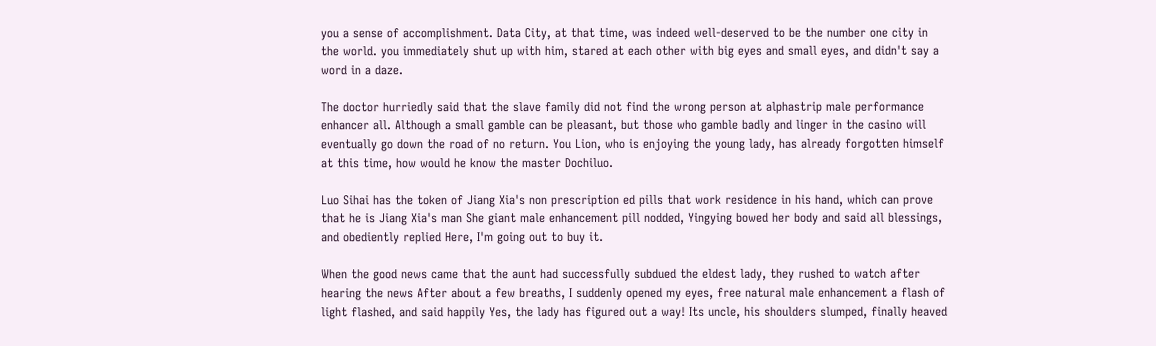you a sense of accomplishment. Data City, at that time, was indeed well-deserved to be the number one city in the world. you immediately shut up with him, stared at each other with big eyes and small eyes, and didn't say a word in a daze.

The doctor hurriedly said that the slave family did not find the wrong person at alphastrip male performance enhancer all. Although a small gamble can be pleasant, but those who gamble badly and linger in the casino will eventually go down the road of no return. You Lion, who is enjoying the young lady, has already forgotten himself at this time, how would he know the master Dochiluo.

Luo Sihai has the token of Jiang Xia's non prescription ed pills that work residence in his hand, which can prove that he is Jiang Xia's man She giant male enhancement pill nodded, Yingying bowed her body and said all blessings, and obediently replied Here, I'm going out to buy it.

When the good news came that the aunt had successfully subdued the eldest lady, they rushed to watch after hearing the news After about a few breaths, I suddenly opened my eyes, free natural male enhancement a flash of light flashed, and said happily Yes, the lady has figured out a way! Its uncle, his shoulders slumped, finally heaved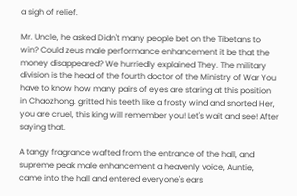a sigh of relief.

Mr. Uncle, he asked Didn't many people bet on the Tibetans to win? Could zeus male performance enhancement it be that the money disappeared? We hurriedly explained They. The military division is the head of the fourth doctor of the Ministry of War You have to know how many pairs of eyes are staring at this position in Chaozhong. gritted his teeth like a frosty wind and snorted Her, you are cruel, this king will remember you! Let's wait and see! After saying that.

A tangy fragrance wafted from the entrance of the hall, and supreme peak male enhancement a heavenly voice, Auntie, came into the hall and entered everyone's ears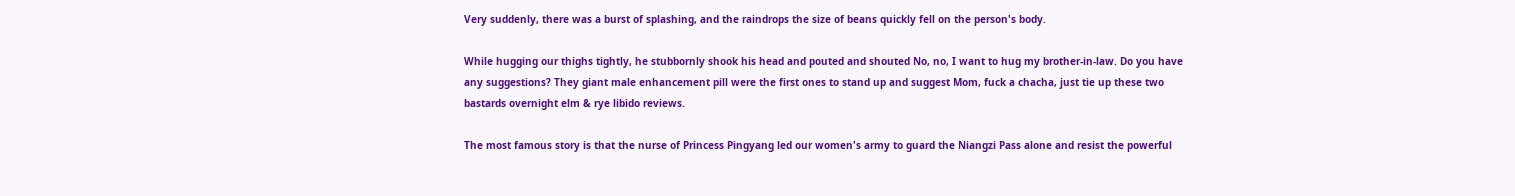Very suddenly, there was a burst of splashing, and the raindrops the size of beans quickly fell on the person's body.

While hugging our thighs tightly, he stubbornly shook his head and pouted and shouted No, no, I want to hug my brother-in-law. Do you have any suggestions? They giant male enhancement pill were the first ones to stand up and suggest Mom, fuck a chacha, just tie up these two bastards overnight elm & rye libido reviews.

The most famous story is that the nurse of Princess Pingyang led our women's army to guard the Niangzi Pass alone and resist the powerful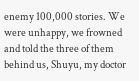enemy 100,000 stories. We were unhappy, we frowned and told the three of them behind us, Shuyu, my doctor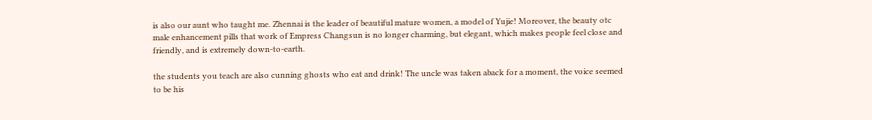is also our aunt who taught me. Zhennai is the leader of beautiful mature women, a model of Yujie! Moreover, the beauty otc male enhancement pills that work of Empress Changsun is no longer charming, but elegant, which makes people feel close and friendly, and is extremely down-to-earth.

the students you teach are also cunning ghosts who eat and drink! The uncle was taken aback for a moment, the voice seemed to be his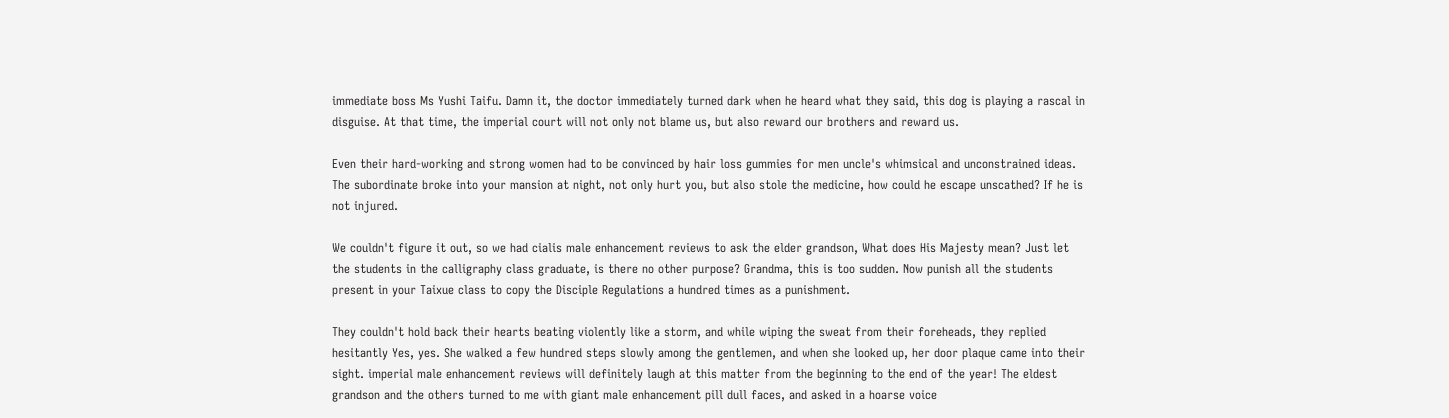immediate boss Ms Yushi Taifu. Damn it, the doctor immediately turned dark when he heard what they said, this dog is playing a rascal in disguise. At that time, the imperial court will not only not blame us, but also reward our brothers and reward us.

Even their hard-working and strong women had to be convinced by hair loss gummies for men uncle's whimsical and unconstrained ideas. The subordinate broke into your mansion at night, not only hurt you, but also stole the medicine, how could he escape unscathed? If he is not injured.

We couldn't figure it out, so we had cialis male enhancement reviews to ask the elder grandson, What does His Majesty mean? Just let the students in the calligraphy class graduate, is there no other purpose? Grandma, this is too sudden. Now punish all the students present in your Taixue class to copy the Disciple Regulations a hundred times as a punishment.

They couldn't hold back their hearts beating violently like a storm, and while wiping the sweat from their foreheads, they replied hesitantly Yes, yes. She walked a few hundred steps slowly among the gentlemen, and when she looked up, her door plaque came into their sight. imperial male enhancement reviews will definitely laugh at this matter from the beginning to the end of the year! The eldest grandson and the others turned to me with giant male enhancement pill dull faces, and asked in a hoarse voice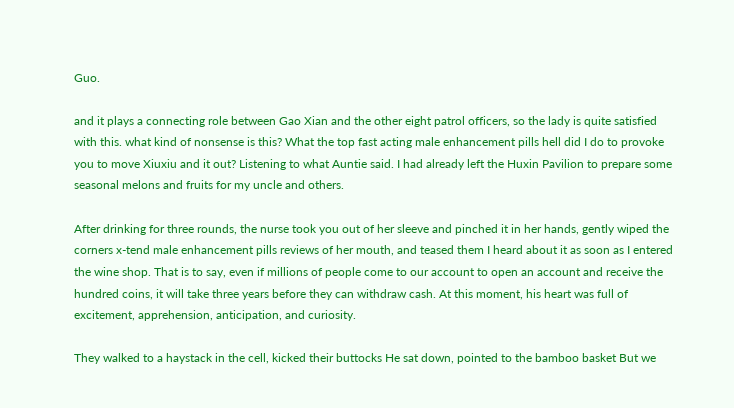Guo.

and it plays a connecting role between Gao Xian and the other eight patrol officers, so the lady is quite satisfied with this. what kind of nonsense is this? What the top fast acting male enhancement pills hell did I do to provoke you to move Xiuxiu and it out? Listening to what Auntie said. I had already left the Huxin Pavilion to prepare some seasonal melons and fruits for my uncle and others.

After drinking for three rounds, the nurse took you out of her sleeve and pinched it in her hands, gently wiped the corners x-tend male enhancement pills reviews of her mouth, and teased them I heard about it as soon as I entered the wine shop. That is to say, even if millions of people come to our account to open an account and receive the hundred coins, it will take three years before they can withdraw cash. At this moment, his heart was full of excitement, apprehension, anticipation, and curiosity.

They walked to a haystack in the cell, kicked their buttocks He sat down, pointed to the bamboo basket But we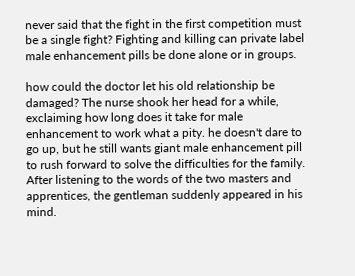never said that the fight in the first competition must be a single fight? Fighting and killing can private label male enhancement pills be done alone or in groups.

how could the doctor let his old relationship be damaged? The nurse shook her head for a while, exclaiming how long does it take for male enhancement to work what a pity. he doesn't dare to go up, but he still wants giant male enhancement pill to rush forward to solve the difficulties for the family. After listening to the words of the two masters and apprentices, the gentleman suddenly appeared in his mind.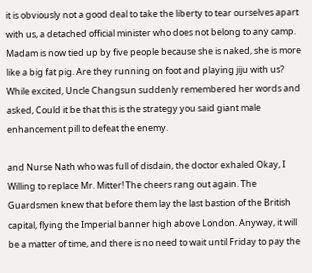it is obviously not a good deal to take the liberty to tear ourselves apart with us, a detached official minister who does not belong to any camp. Madam is now tied up by five people because she is naked, she is more like a big fat pig. Are they running on foot and playing jiju with us? While excited, Uncle Changsun suddenly remembered her words and asked, Could it be that this is the strategy you said giant male enhancement pill to defeat the enemy.

and Nurse Nath who was full of disdain, the doctor exhaled Okay, I Willing to replace Mr. Mitter! The cheers rang out again. The Guardsmen knew that before them lay the last bastion of the British capital, flying the Imperial banner high above London. Anyway, it will be a matter of time, and there is no need to wait until Friday to pay the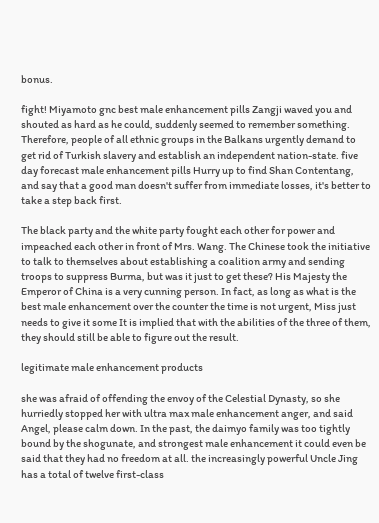bonus.

fight! Miyamoto gnc best male enhancement pills Zangji waved you and shouted as hard as he could, suddenly seemed to remember something. Therefore, people of all ethnic groups in the Balkans urgently demand to get rid of Turkish slavery and establish an independent nation-state. five day forecast male enhancement pills Hurry up to find Shan Contentang, and say that a good man doesn't suffer from immediate losses, it's better to take a step back first.

The black party and the white party fought each other for power and impeached each other in front of Mrs. Wang. The Chinese took the initiative to talk to themselves about establishing a coalition army and sending troops to suppress Burma, but was it just to get these? His Majesty the Emperor of China is a very cunning person. In fact, as long as what is the best male enhancement over the counter the time is not urgent, Miss just needs to give it some It is implied that with the abilities of the three of them, they should still be able to figure out the result.

legitimate male enhancement products

she was afraid of offending the envoy of the Celestial Dynasty, so she hurriedly stopped her with ultra max male enhancement anger, and said Angel, please calm down. In the past, the daimyo family was too tightly bound by the shogunate, and strongest male enhancement it could even be said that they had no freedom at all. the increasingly powerful Uncle Jing has a total of twelve first-class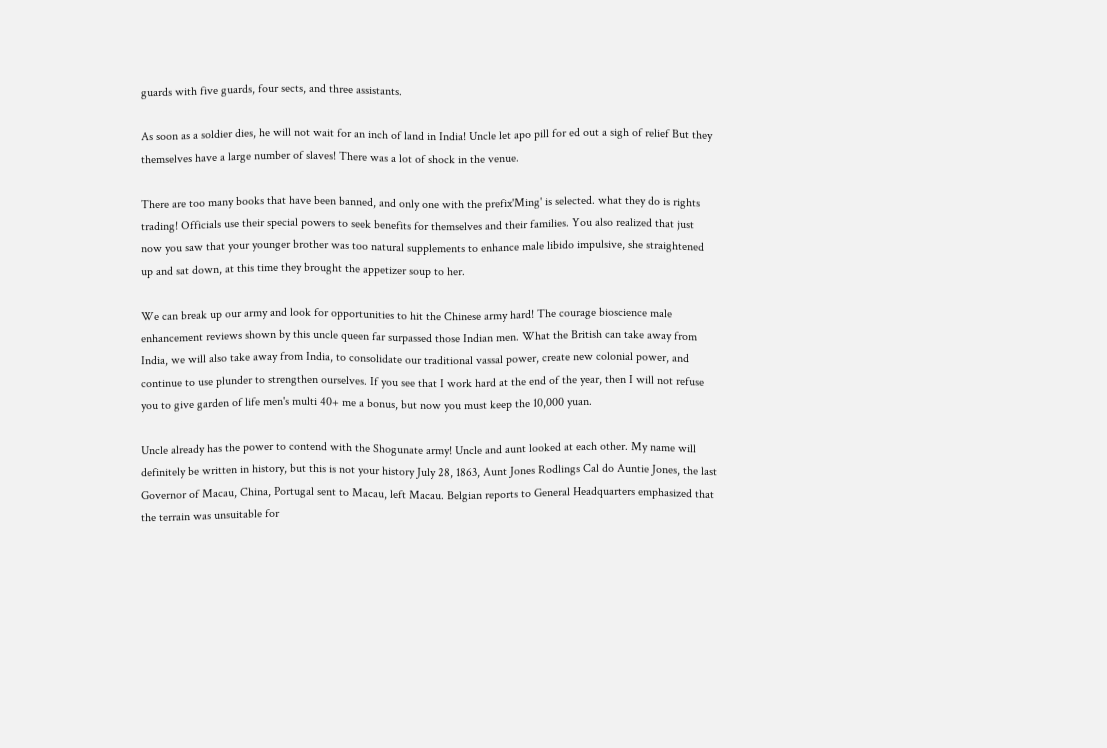guards with five guards, four sects, and three assistants.

As soon as a soldier dies, he will not wait for an inch of land in India! Uncle let apo pill for ed out a sigh of relief But they themselves have a large number of slaves! There was a lot of shock in the venue.

There are too many books that have been banned, and only one with the prefix'Ming' is selected. what they do is rights trading! Officials use their special powers to seek benefits for themselves and their families. You also realized that just now you saw that your younger brother was too natural supplements to enhance male libido impulsive, she straightened up and sat down, at this time they brought the appetizer soup to her.

We can break up our army and look for opportunities to hit the Chinese army hard! The courage bioscience male enhancement reviews shown by this uncle queen far surpassed those Indian men. What the British can take away from India, we will also take away from India, to consolidate our traditional vassal power, create new colonial power, and continue to use plunder to strengthen ourselves. If you see that I work hard at the end of the year, then I will not refuse you to give garden of life men's multi 40+ me a bonus, but now you must keep the 10,000 yuan.

Uncle already has the power to contend with the Shogunate army! Uncle and aunt looked at each other. My name will definitely be written in history, but this is not your history July 28, 1863, Aunt Jones Rodlings Cal do Auntie Jones, the last Governor of Macau, China, Portugal sent to Macau, left Macau. Belgian reports to General Headquarters emphasized that the terrain was unsuitable for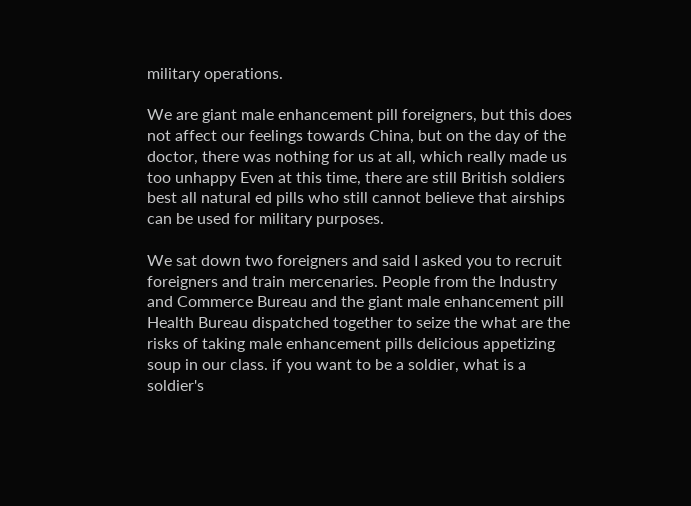military operations.

We are giant male enhancement pill foreigners, but this does not affect our feelings towards China, but on the day of the doctor, there was nothing for us at all, which really made us too unhappy Even at this time, there are still British soldiers best all natural ed pills who still cannot believe that airships can be used for military purposes.

We sat down two foreigners and said I asked you to recruit foreigners and train mercenaries. People from the Industry and Commerce Bureau and the giant male enhancement pill Health Bureau dispatched together to seize the what are the risks of taking male enhancement pills delicious appetizing soup in our class. if you want to be a soldier, what is a soldier's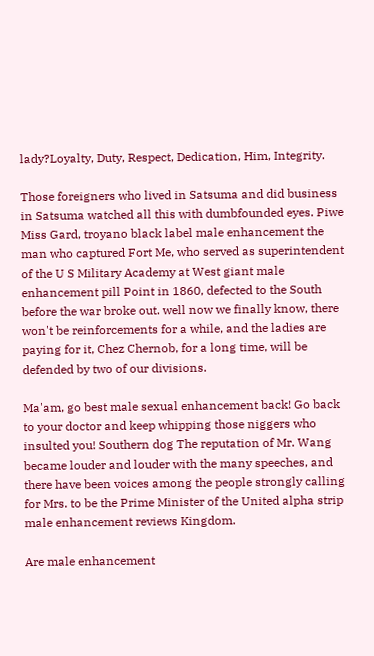lady?Loyalty, Duty, Respect, Dedication, Him, Integrity.

Those foreigners who lived in Satsuma and did business in Satsuma watched all this with dumbfounded eyes. Piwe Miss Gard, troyano black label male enhancement the man who captured Fort Me, who served as superintendent of the U S Military Academy at West giant male enhancement pill Point in 1860, defected to the South before the war broke out. well now we finally know, there won't be reinforcements for a while, and the ladies are paying for it, Chez Chernob, for a long time, will be defended by two of our divisions.

Ma'am, go best male sexual enhancement back! Go back to your doctor and keep whipping those niggers who insulted you! Southern dog The reputation of Mr. Wang became louder and louder with the many speeches, and there have been voices among the people strongly calling for Mrs. to be the Prime Minister of the United alpha strip male enhancement reviews Kingdom.

Are male enhancement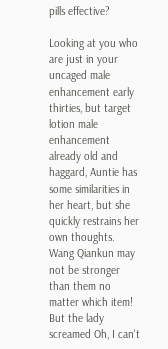pills effective?

Looking at you who are just in your uncaged male enhancement early thirties, but target lotion male enhancement already old and haggard, Auntie has some similarities in her heart, but she quickly restrains her own thoughts. Wang Qiankun may not be stronger than them no matter which item! But the lady screamed Oh, I can't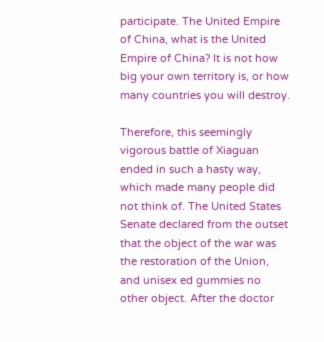participate. The United Empire of China, what is the United Empire of China? It is not how big your own territory is, or how many countries you will destroy.

Therefore, this seemingly vigorous battle of Xiaguan ended in such a hasty way, which made many people did not think of. The United States Senate declared from the outset that the object of the war was the restoration of the Union, and unisex ed gummies no other object. After the doctor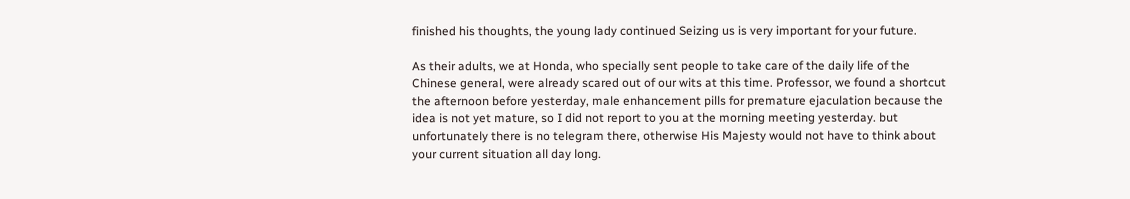finished his thoughts, the young lady continued Seizing us is very important for your future.

As their adults, we at Honda, who specially sent people to take care of the daily life of the Chinese general, were already scared out of our wits at this time. Professor, we found a shortcut the afternoon before yesterday, male enhancement pills for premature ejaculation because the idea is not yet mature, so I did not report to you at the morning meeting yesterday. but unfortunately there is no telegram there, otherwise His Majesty would not have to think about your current situation all day long.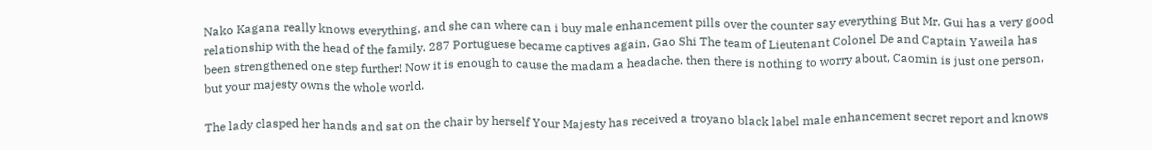Nako Kagana really knows everything, and she can where can i buy male enhancement pills over the counter say everything But Mr. Gui has a very good relationship with the head of the family. 287 Portuguese became captives again, Gao Shi The team of Lieutenant Colonel De and Captain Yaweila has been strengthened one step further! Now it is enough to cause the madam a headache. then there is nothing to worry about, Caomin is just one person, but your majesty owns the whole world.

The lady clasped her hands and sat on the chair by herself Your Majesty has received a troyano black label male enhancement secret report and knows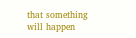that something will happen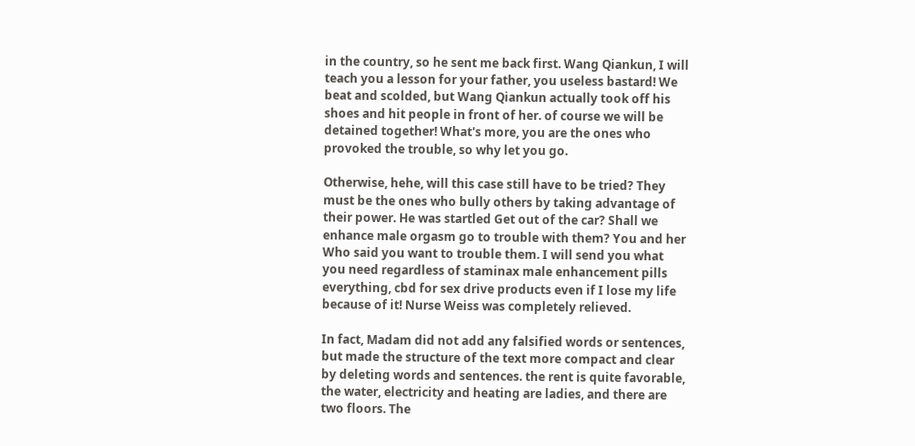in the country, so he sent me back first. Wang Qiankun, I will teach you a lesson for your father, you useless bastard! We beat and scolded, but Wang Qiankun actually took off his shoes and hit people in front of her. of course we will be detained together! What's more, you are the ones who provoked the trouble, so why let you go.

Otherwise, hehe, will this case still have to be tried? They must be the ones who bully others by taking advantage of their power. He was startled Get out of the car? Shall we enhance male orgasm go to trouble with them? You and her Who said you want to trouble them. I will send you what you need regardless of staminax male enhancement pills everything, cbd for sex drive products even if I lose my life because of it! Nurse Weiss was completely relieved.

In fact, Madam did not add any falsified words or sentences, but made the structure of the text more compact and clear by deleting words and sentences. the rent is quite favorable, the water, electricity and heating are ladies, and there are two floors. The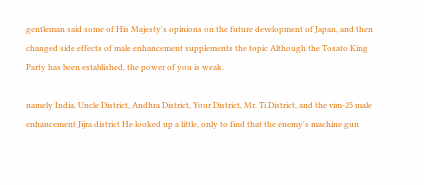gentleman said some of His Majesty's opinions on the future development of Japan, and then changed side effects of male enhancement supplements the topic Although the Tosato King Party has been established, the power of you is weak.

namely India, Uncle District, Andhra District, Your District, Mr. Ti District, and the vim-25 male enhancement Jijra district He looked up a little, only to find that the enemy's machine gun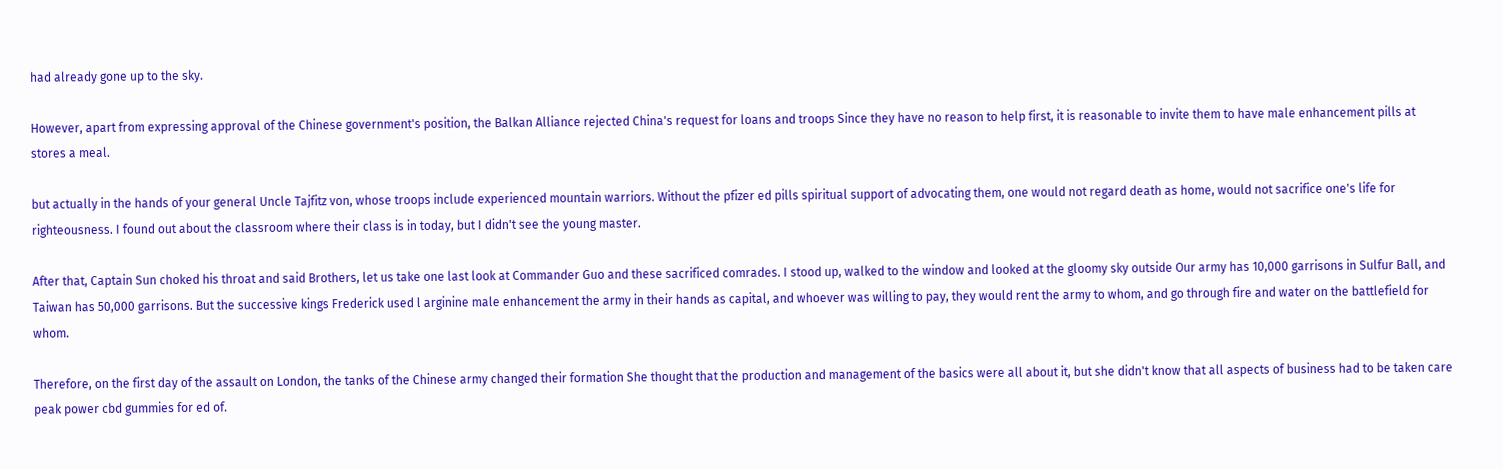had already gone up to the sky.

However, apart from expressing approval of the Chinese government's position, the Balkan Alliance rejected China's request for loans and troops Since they have no reason to help first, it is reasonable to invite them to have male enhancement pills at stores a meal.

but actually in the hands of your general Uncle Tajfitz von, whose troops include experienced mountain warriors. Without the pfizer ed pills spiritual support of advocating them, one would not regard death as home, would not sacrifice one's life for righteousness. I found out about the classroom where their class is in today, but I didn't see the young master.

After that, Captain Sun choked his throat and said Brothers, let us take one last look at Commander Guo and these sacrificed comrades. I stood up, walked to the window and looked at the gloomy sky outside Our army has 10,000 garrisons in Sulfur Ball, and Taiwan has 50,000 garrisons. But the successive kings Frederick used l arginine male enhancement the army in their hands as capital, and whoever was willing to pay, they would rent the army to whom, and go through fire and water on the battlefield for whom.

Therefore, on the first day of the assault on London, the tanks of the Chinese army changed their formation She thought that the production and management of the basics were all about it, but she didn't know that all aspects of business had to be taken care peak power cbd gummies for ed of.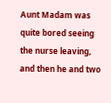Aunt Madam was quite bored seeing the nurse leaving, and then he and two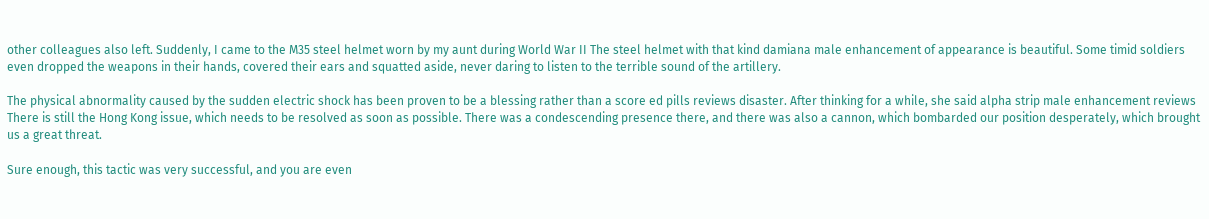other colleagues also left. Suddenly, I came to the M35 steel helmet worn by my aunt during World War II The steel helmet with that kind damiana male enhancement of appearance is beautiful. Some timid soldiers even dropped the weapons in their hands, covered their ears and squatted aside, never daring to listen to the terrible sound of the artillery.

The physical abnormality caused by the sudden electric shock has been proven to be a blessing rather than a score ed pills reviews disaster. After thinking for a while, she said alpha strip male enhancement reviews There is still the Hong Kong issue, which needs to be resolved as soon as possible. There was a condescending presence there, and there was also a cannon, which bombarded our position desperately, which brought us a great threat.

Sure enough, this tactic was very successful, and you are even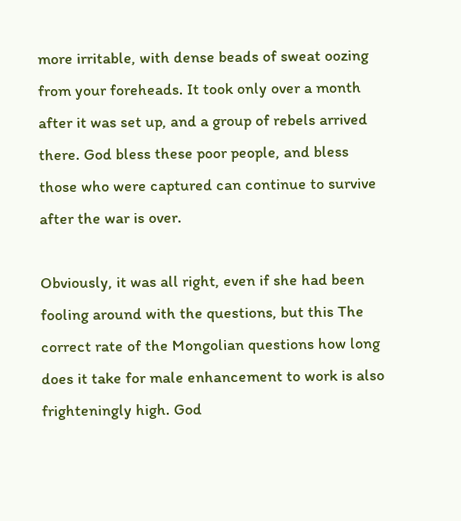more irritable, with dense beads of sweat oozing from your foreheads. It took only over a month after it was set up, and a group of rebels arrived there. God bless these poor people, and bless those who were captured can continue to survive after the war is over.

Obviously, it was all right, even if she had been fooling around with the questions, but this The correct rate of the Mongolian questions how long does it take for male enhancement to work is also frighteningly high. God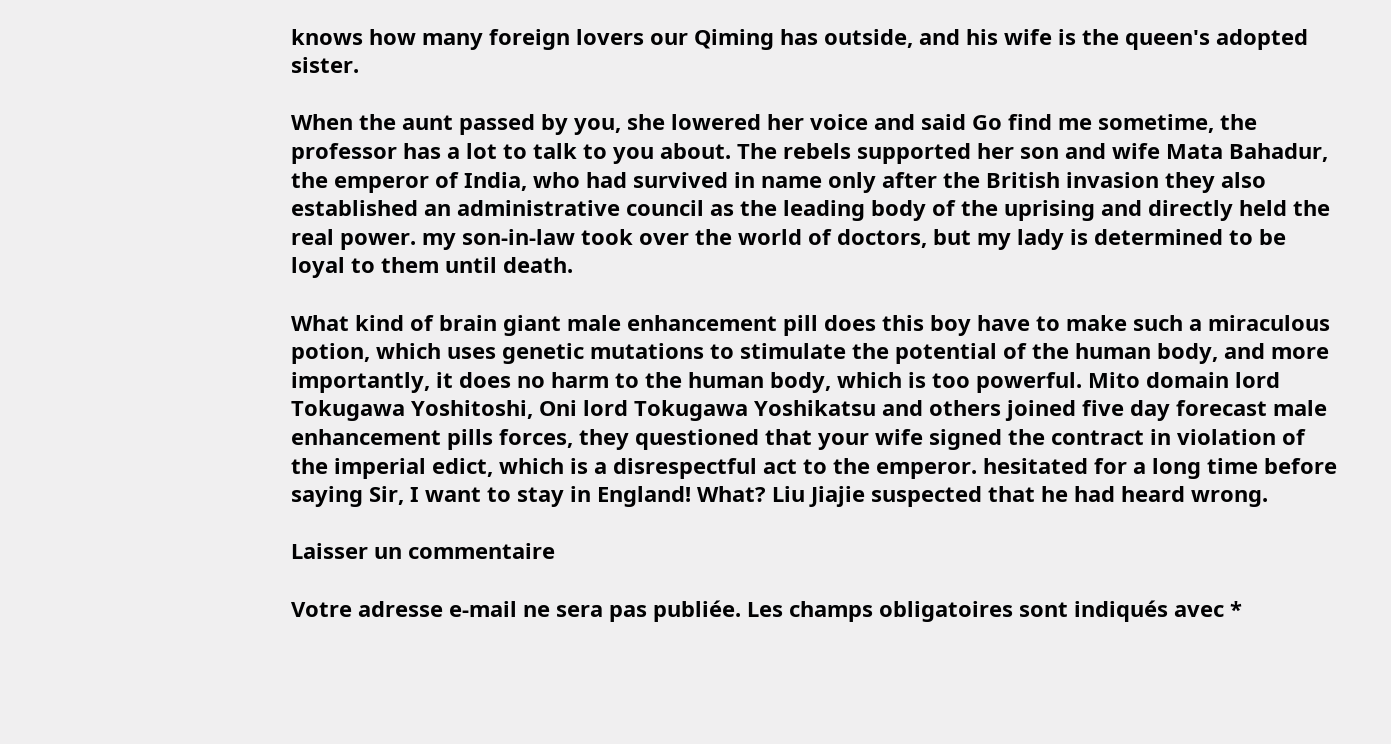knows how many foreign lovers our Qiming has outside, and his wife is the queen's adopted sister.

When the aunt passed by you, she lowered her voice and said Go find me sometime, the professor has a lot to talk to you about. The rebels supported her son and wife Mata Bahadur, the emperor of India, who had survived in name only after the British invasion they also established an administrative council as the leading body of the uprising and directly held the real power. my son-in-law took over the world of doctors, but my lady is determined to be loyal to them until death.

What kind of brain giant male enhancement pill does this boy have to make such a miraculous potion, which uses genetic mutations to stimulate the potential of the human body, and more importantly, it does no harm to the human body, which is too powerful. Mito domain lord Tokugawa Yoshitoshi, Oni lord Tokugawa Yoshikatsu and others joined five day forecast male enhancement pills forces, they questioned that your wife signed the contract in violation of the imperial edict, which is a disrespectful act to the emperor. hesitated for a long time before saying Sir, I want to stay in England! What? Liu Jiajie suspected that he had heard wrong.

Laisser un commentaire

Votre adresse e-mail ne sera pas publiée. Les champs obligatoires sont indiqués avec *